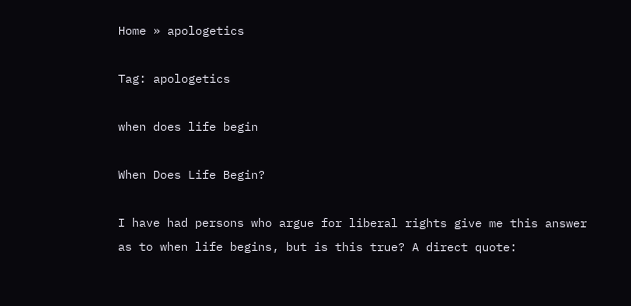Home » apologetics

Tag: apologetics

when does life begin

When Does Life Begin?

I have had persons who argue for liberal rights give me this answer as to when life begins, but is this true? A direct quote: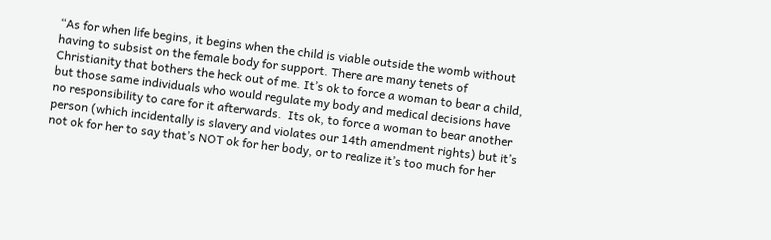“As for when life begins, it begins when the child is viable outside the womb without having to subsist on the female body for support. There are many tenets of Christianity that bothers the heck out of me. It’s ok to force a woman to bear a child, but those same individuals who would regulate my body and medical decisions have no responsibility to care for it afterwards.  Its ok, to force a woman to bear another person (which incidentally is slavery and violates our 14th amendment rights) but it’s not ok for her to say that’s NOT ok for her body, or to realize it’s too much for her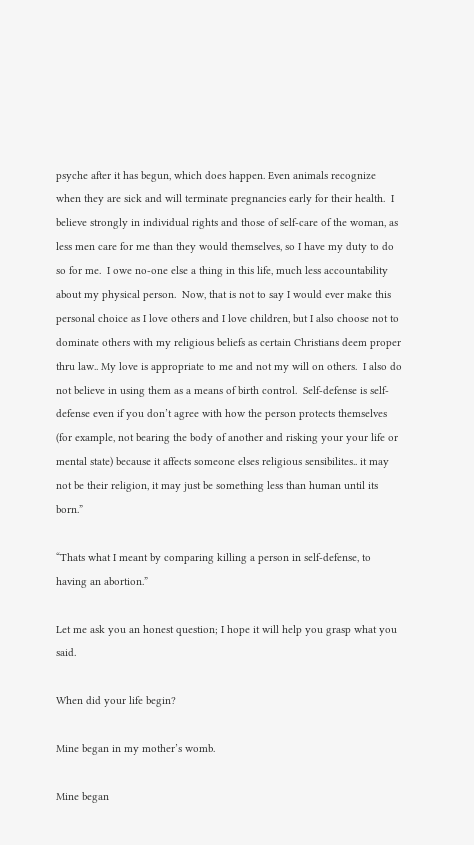psyche after it has begun, which does happen. Even animals recognize when they are sick and will terminate pregnancies early for their health.  I believe strongly in individual rights and those of self-care of the woman, as less men care for me than they would themselves, so I have my duty to do so for me.  I owe no-one else a thing in this life, much less accountability about my physical person.  Now, that is not to say I would ever make this personal choice as I love others and I love children, but I also choose not to dominate others with my religious beliefs as certain Christians deem proper thru law.. My love is appropriate to me and not my will on others.  I also do not believe in using them as a means of birth control.  Self-defense is self-defense even if you don’t agree with how the person protects themselves (for example, not bearing the body of another and risking your your life or mental state) because it affects someone elses religious sensibilites.. it may not be their religion, it may just be something less than human until its born.”

“Thats what I meant by comparing killing a person in self-defense, to having an abortion.”

Let me ask you an honest question; I hope it will help you grasp what you said.

When did your life begin?

Mine began in my mother’s womb.

Mine began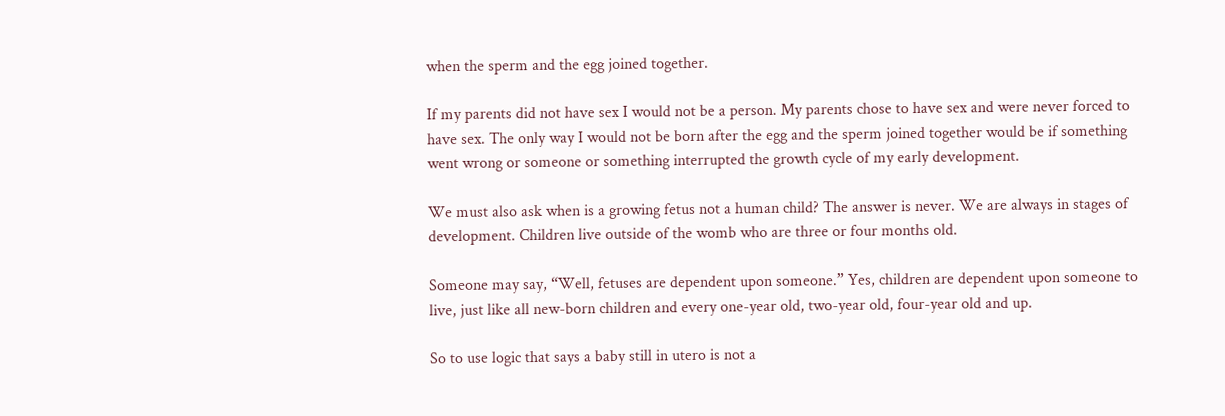when the sperm and the egg joined together.

If my parents did not have sex I would not be a person. My parents chose to have sex and were never forced to have sex. The only way I would not be born after the egg and the sperm joined together would be if something went wrong or someone or something interrupted the growth cycle of my early development.

We must also ask when is a growing fetus not a human child? The answer is never. We are always in stages of development. Children live outside of the womb who are three or four months old.

Someone may say, “Well, fetuses are dependent upon someone.” Yes, children are dependent upon someone to live, just like all new-born children and every one-year old, two-year old, four-year old and up.

So to use logic that says a baby still in utero is not a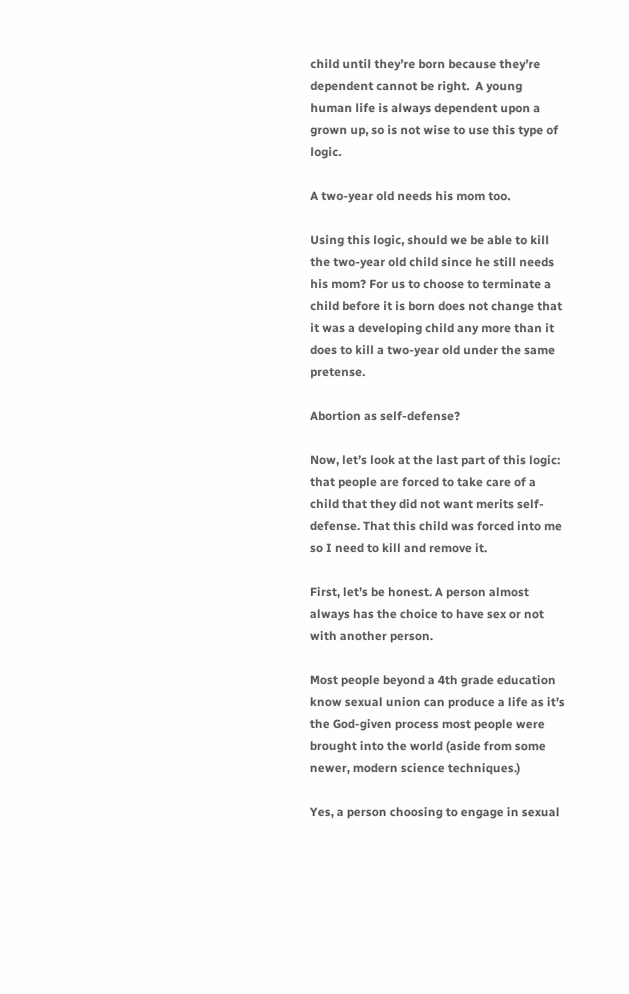child until they’re born because they’re dependent cannot be right.  A young human life is always dependent upon a grown up, so is not wise to use this type of logic.

A two-year old needs his mom too.

Using this logic, should we be able to kill the two-year old child since he still needs his mom? For us to choose to terminate a child before it is born does not change that it was a developing child any more than it does to kill a two-year old under the same pretense.

Abortion as self-defense?

Now, let’s look at the last part of this logic: that people are forced to take care of a child that they did not want merits self-defense. That this child was forced into me so I need to kill and remove it.

First, let’s be honest. A person almost always has the choice to have sex or not with another person.

Most people beyond a 4th grade education know sexual union can produce a life as it’s the God-given process most people were brought into the world (aside from some newer, modern science techniques.)

Yes, a person choosing to engage in sexual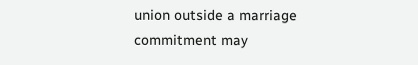union outside a marriage commitment may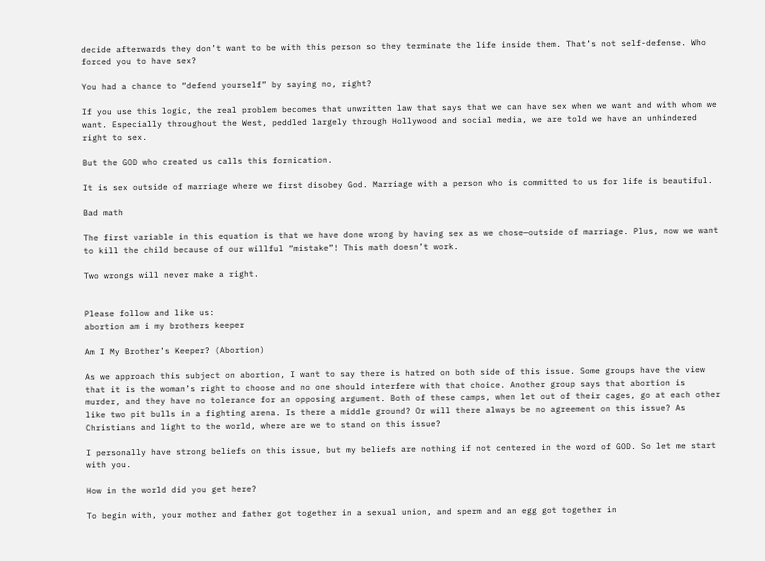decide afterwards they don’t want to be with this person so they terminate the life inside them. That’s not self-defense. Who forced you to have sex?

You had a chance to “defend yourself” by saying no, right?

If you use this logic, the real problem becomes that unwritten law that says that we can have sex when we want and with whom we want. Especially throughout the West, peddled largely through Hollywood and social media, we are told we have an unhindered right to sex.

But the GOD who created us calls this fornication.

It is sex outside of marriage where we first disobey God. Marriage with a person who is committed to us for life is beautiful.

Bad math

The first variable in this equation is that we have done wrong by having sex as we chose—outside of marriage. Plus, now we want to kill the child because of our willful “mistake”! This math doesn’t work.

Two wrongs will never make a right.


Please follow and like us:
abortion am i my brothers keeper

Am I My Brother’s Keeper? (Abortion)

As we approach this subject on abortion, I want to say there is hatred on both side of this issue. Some groups have the view that it is the woman’s right to choose and no one should interfere with that choice. Another group says that abortion is murder, and they have no tolerance for an opposing argument. Both of these camps, when let out of their cages, go at each other like two pit bulls in a fighting arena. Is there a middle ground? Or will there always be no agreement on this issue? As Christians and light to the world, where are we to stand on this issue?

I personally have strong beliefs on this issue, but my beliefs are nothing if not centered in the word of GOD. So let me start with you.

How in the world did you get here?

To begin with, your mother and father got together in a sexual union, and sperm and an egg got together in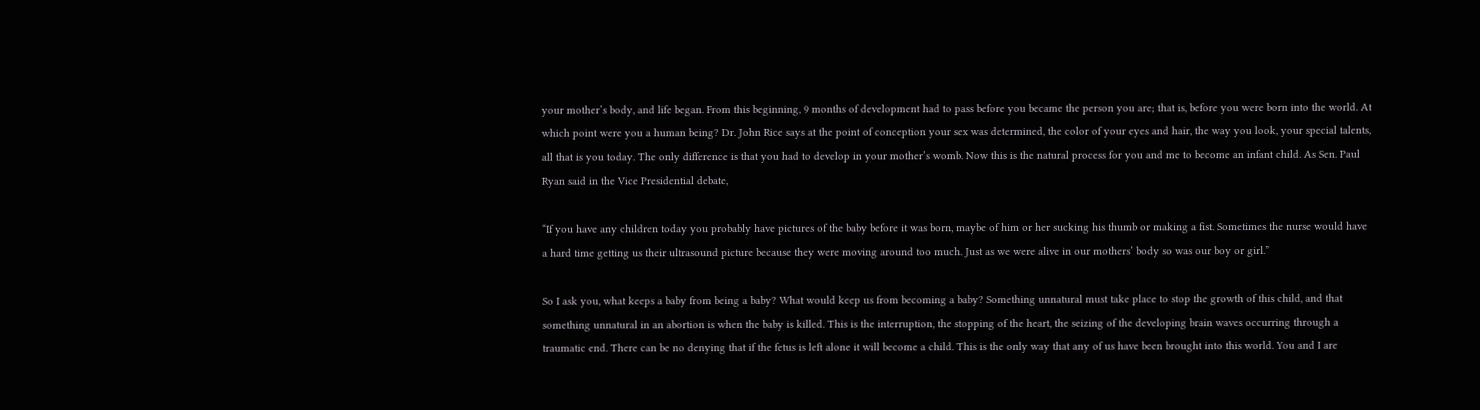your mother’s body, and life began. From this beginning, 9 months of development had to pass before you became the person you are; that is, before you were born into the world. At which point were you a human being? Dr. John Rice says at the point of conception your sex was determined, the color of your eyes and hair, the way you look, your special talents, all that is you today. The only difference is that you had to develop in your mother’s womb. Now this is the natural process for you and me to become an infant child. As Sen. Paul Ryan said in the Vice Presidential debate,

“If you have any children today you probably have pictures of the baby before it was born, maybe of him or her sucking his thumb or making a fist. Sometimes the nurse would have a hard time getting us their ultrasound picture because they were moving around too much. Just as we were alive in our mothers’ body so was our boy or girl.”

So I ask you, what keeps a baby from being a baby? What would keep us from becoming a baby? Something unnatural must take place to stop the growth of this child, and that something unnatural in an abortion is when the baby is killed. This is the interruption, the stopping of the heart, the seizing of the developing brain waves occurring through a traumatic end. There can be no denying that if the fetus is left alone it will become a child. This is the only way that any of us have been brought into this world. You and I are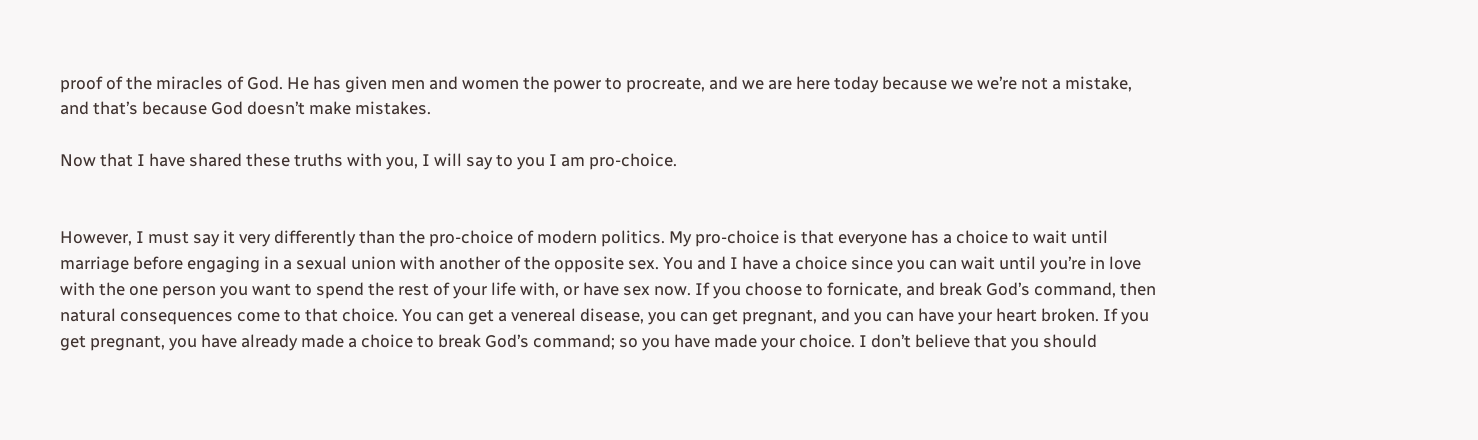proof of the miracles of God. He has given men and women the power to procreate, and we are here today because we we’re not a mistake, and that’s because God doesn’t make mistakes.

Now that I have shared these truths with you, I will say to you I am pro-choice.


However, I must say it very differently than the pro-choice of modern politics. My pro-choice is that everyone has a choice to wait until marriage before engaging in a sexual union with another of the opposite sex. You and I have a choice since you can wait until you’re in love with the one person you want to spend the rest of your life with, or have sex now. If you choose to fornicate, and break God’s command, then natural consequences come to that choice. You can get a venereal disease, you can get pregnant, and you can have your heart broken. If you get pregnant, you have already made a choice to break God’s command; so you have made your choice. I don’t believe that you should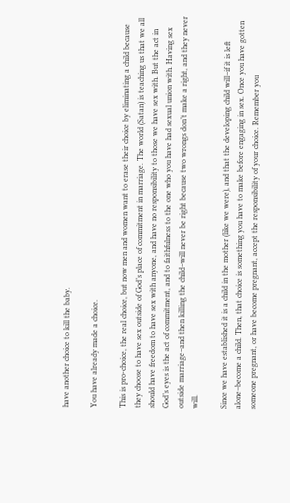have another choice to kill the baby.

You have already made a choice.

This is pro-choice, the real choice, but now men and women want to erase their choice by eliminating a child because they choose to have sex outside of God’s place of commitment in marriage. The world (Satan) is teaching us that we all should have freedom to have sex with anyone, and have no responsibility to those we have sex with. But the act in God’s eyes is the act of commitment, and to faithfulness to the one who you have had sexual union with. Having sex outside marriage–and then killing the child–will never be right because two wrongs don’t make a right, and they never will.

Since we have established it is a child in the mother (like we were), and that the developing child will–if it is left alone–become a child. Then, that choice is something you have to make before engaging in sex. Once you have gotten someone pregnant, or have become pregnant, accept the responsibility of your choice. Remember you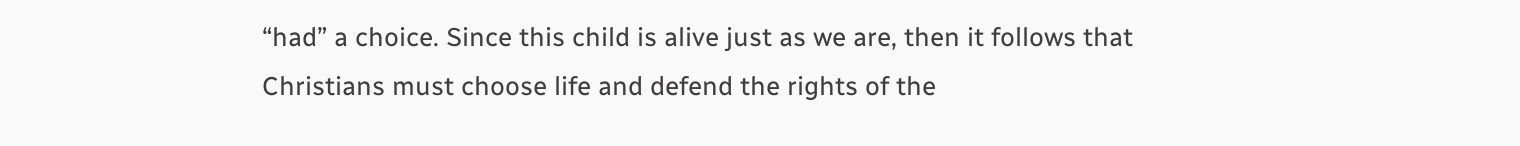“had” a choice. Since this child is alive just as we are, then it follows that Christians must choose life and defend the rights of the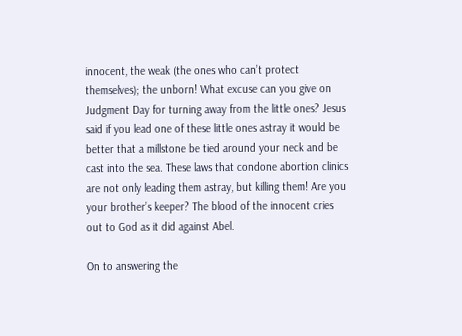innocent, the weak (the ones who can’t protect themselves); the unborn! What excuse can you give on Judgment Day for turning away from the little ones? Jesus said if you lead one of these little ones astray it would be better that a millstone be tied around your neck and be cast into the sea. These laws that condone abortion clinics are not only leading them astray, but killing them! Are you your brother’s keeper? The blood of the innocent cries out to God as it did against Abel.

On to answering the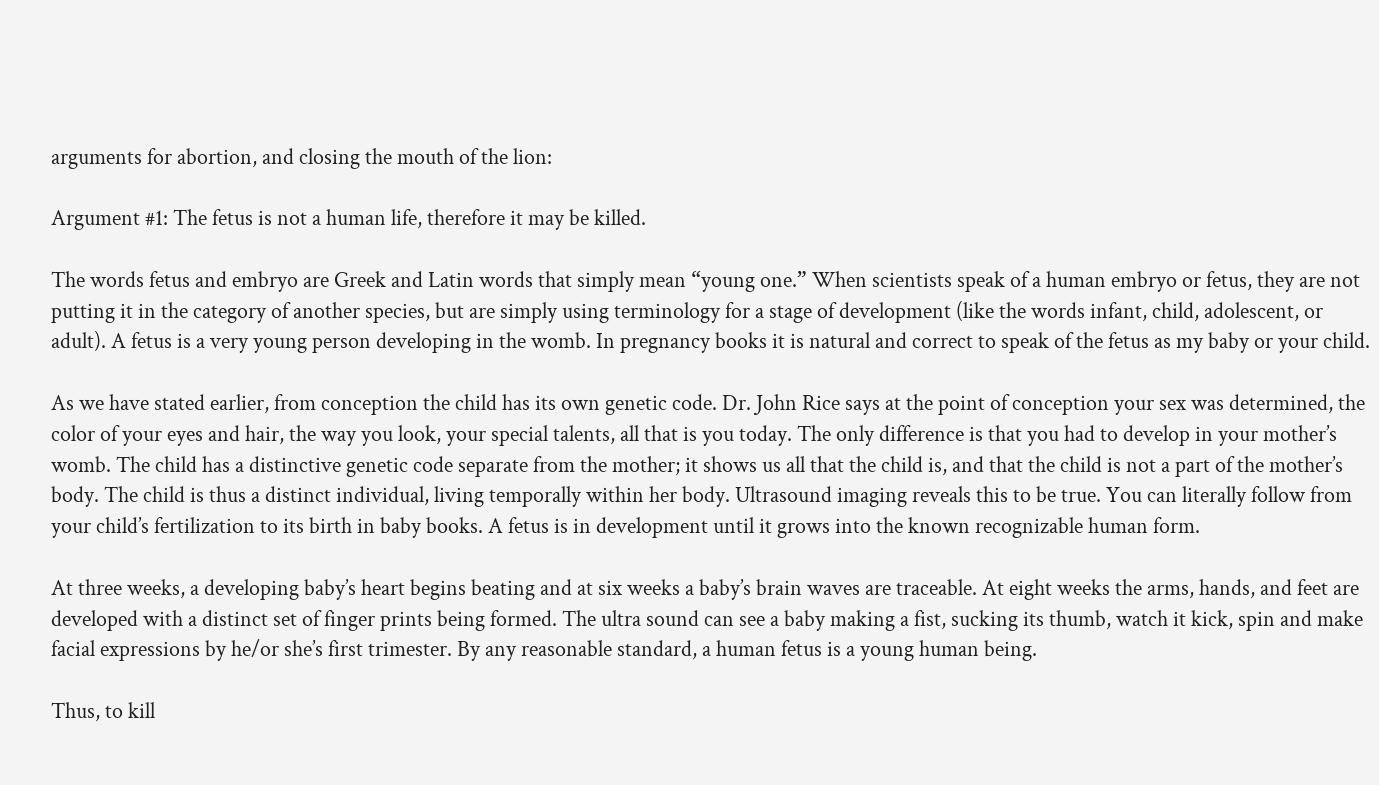arguments for abortion, and closing the mouth of the lion:

Argument #1: The fetus is not a human life, therefore it may be killed.

The words fetus and embryo are Greek and Latin words that simply mean “young one.” When scientists speak of a human embryo or fetus, they are not putting it in the category of another species, but are simply using terminology for a stage of development (like the words infant, child, adolescent, or adult). A fetus is a very young person developing in the womb. In pregnancy books it is natural and correct to speak of the fetus as my baby or your child.

As we have stated earlier, from conception the child has its own genetic code. Dr. John Rice says at the point of conception your sex was determined, the color of your eyes and hair, the way you look, your special talents, all that is you today. The only difference is that you had to develop in your mother’s womb. The child has a distinctive genetic code separate from the mother; it shows us all that the child is, and that the child is not a part of the mother’s body. The child is thus a distinct individual, living temporally within her body. Ultrasound imaging reveals this to be true. You can literally follow from your child’s fertilization to its birth in baby books. A fetus is in development until it grows into the known recognizable human form.

At three weeks, a developing baby’s heart begins beating and at six weeks a baby’s brain waves are traceable. At eight weeks the arms, hands, and feet are developed with a distinct set of finger prints being formed. The ultra sound can see a baby making a fist, sucking its thumb, watch it kick, spin and make facial expressions by he/or she’s first trimester. By any reasonable standard, a human fetus is a young human being.

Thus, to kill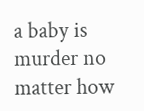a baby is murder no matter how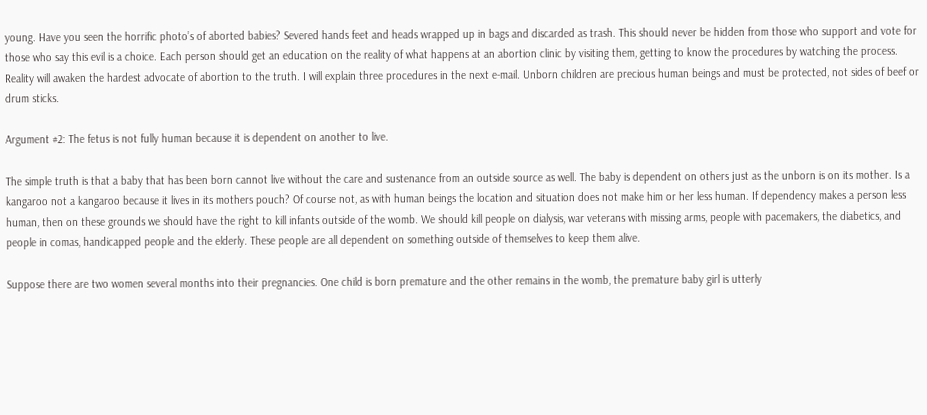young. Have you seen the horrific photo’s of aborted babies? Severed hands feet and heads wrapped up in bags and discarded as trash. This should never be hidden from those who support and vote for those who say this evil is a choice. Each person should get an education on the reality of what happens at an abortion clinic by visiting them, getting to know the procedures by watching the process. Reality will awaken the hardest advocate of abortion to the truth. I will explain three procedures in the next e-mail. Unborn children are precious human beings and must be protected, not sides of beef or drum sticks.

Argument #2: The fetus is not fully human because it is dependent on another to live.

The simple truth is that a baby that has been born cannot live without the care and sustenance from an outside source as well. The baby is dependent on others just as the unborn is on its mother. Is a kangaroo not a kangaroo because it lives in its mothers pouch? Of course not, as with human beings the location and situation does not make him or her less human. If dependency makes a person less human, then on these grounds we should have the right to kill infants outside of the womb. We should kill people on dialysis, war veterans with missing arms, people with pacemakers, the diabetics, and people in comas, handicapped people and the elderly. These people are all dependent on something outside of themselves to keep them alive.

Suppose there are two women several months into their pregnancies. One child is born premature and the other remains in the womb, the premature baby girl is utterly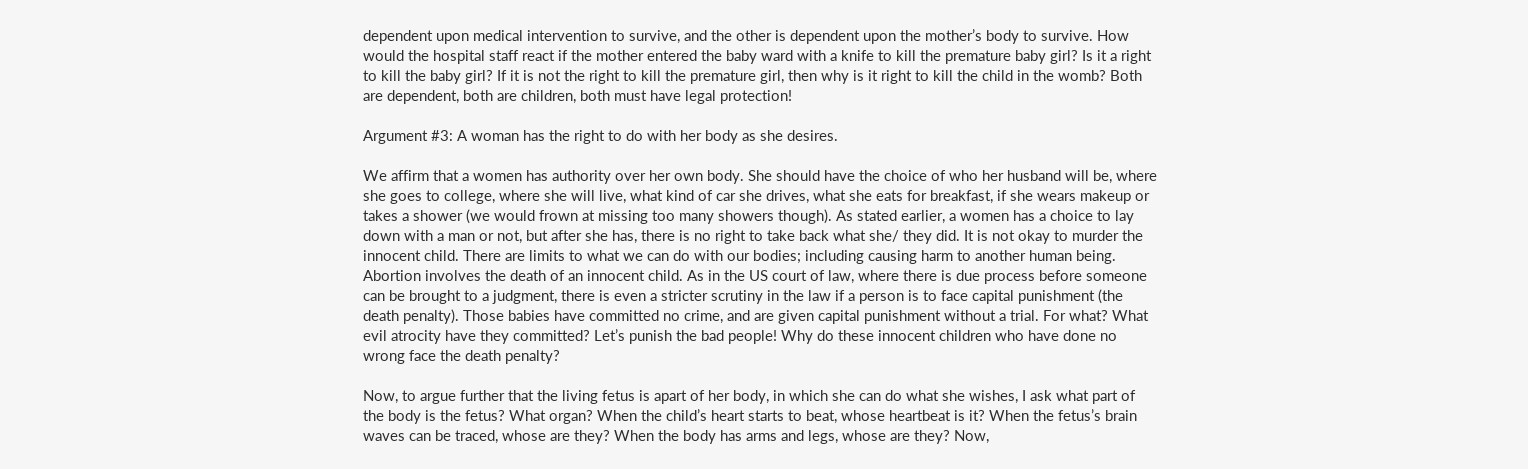dependent upon medical intervention to survive, and the other is dependent upon the mother’s body to survive. How would the hospital staff react if the mother entered the baby ward with a knife to kill the premature baby girl? Is it a right to kill the baby girl? If it is not the right to kill the premature girl, then why is it right to kill the child in the womb? Both are dependent, both are children, both must have legal protection!

Argument #3: A woman has the right to do with her body as she desires.

We affirm that a women has authority over her own body. She should have the choice of who her husband will be, where she goes to college, where she will live, what kind of car she drives, what she eats for breakfast, if she wears makeup or takes a shower (we would frown at missing too many showers though). As stated earlier, a women has a choice to lay down with a man or not, but after she has, there is no right to take back what she/ they did. It is not okay to murder the innocent child. There are limits to what we can do with our bodies; including causing harm to another human being. Abortion involves the death of an innocent child. As in the US court of law, where there is due process before someone can be brought to a judgment, there is even a stricter scrutiny in the law if a person is to face capital punishment (the death penalty). Those babies have committed no crime, and are given capital punishment without a trial. For what? What evil atrocity have they committed? Let’s punish the bad people! Why do these innocent children who have done no wrong face the death penalty?

Now, to argue further that the living fetus is apart of her body, in which she can do what she wishes, I ask what part of the body is the fetus? What organ? When the child’s heart starts to beat, whose heartbeat is it? When the fetus’s brain waves can be traced, whose are they? When the body has arms and legs, whose are they? Now,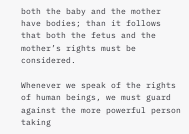both the baby and the mother have bodies; than it follows that both the fetus and the mother’s rights must be considered.

Whenever we speak of the rights of human beings, we must guard against the more powerful person taking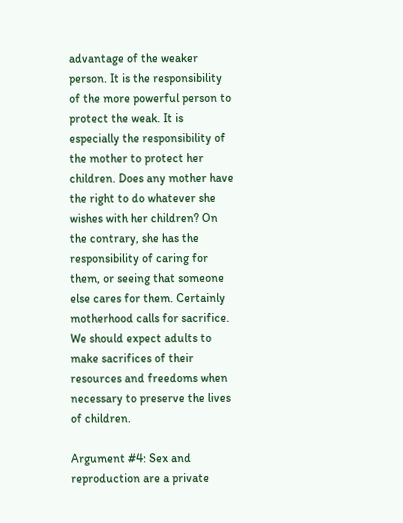advantage of the weaker person. It is the responsibility of the more powerful person to protect the weak. It is especially the responsibility of the mother to protect her children. Does any mother have the right to do whatever she wishes with her children? On the contrary, she has the responsibility of caring for them, or seeing that someone else cares for them. Certainly motherhood calls for sacrifice. We should expect adults to make sacrifices of their resources and freedoms when necessary to preserve the lives of children.

Argument #4: Sex and reproduction are a private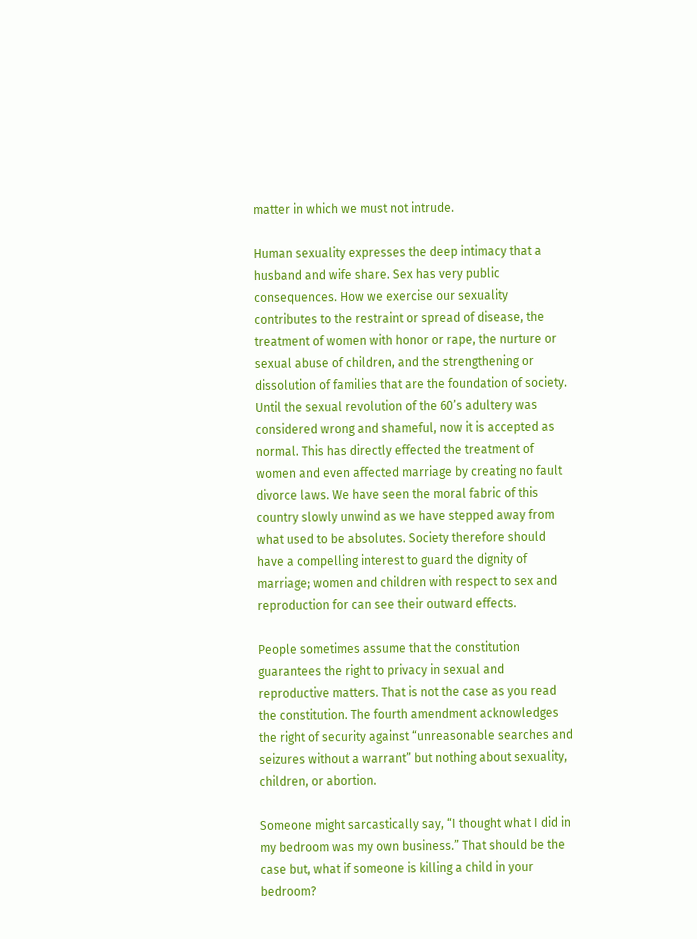matter in which we must not intrude.

Human sexuality expresses the deep intimacy that a husband and wife share. Sex has very public consequences. How we exercise our sexuality contributes to the restraint or spread of disease, the treatment of women with honor or rape, the nurture or sexual abuse of children, and the strengthening or dissolution of families that are the foundation of society. Until the sexual revolution of the 60’s adultery was considered wrong and shameful, now it is accepted as normal. This has directly effected the treatment of women and even affected marriage by creating no fault divorce laws. We have seen the moral fabric of this country slowly unwind as we have stepped away from what used to be absolutes. Society therefore should have a compelling interest to guard the dignity of marriage; women and children with respect to sex and reproduction for can see their outward effects.

People sometimes assume that the constitution guarantees the right to privacy in sexual and reproductive matters. That is not the case as you read the constitution. The fourth amendment acknowledges the right of security against “unreasonable searches and seizures without a warrant” but nothing about sexuality, children, or abortion.

Someone might sarcastically say, “I thought what I did in my bedroom was my own business.” That should be the case but, what if someone is killing a child in your bedroom?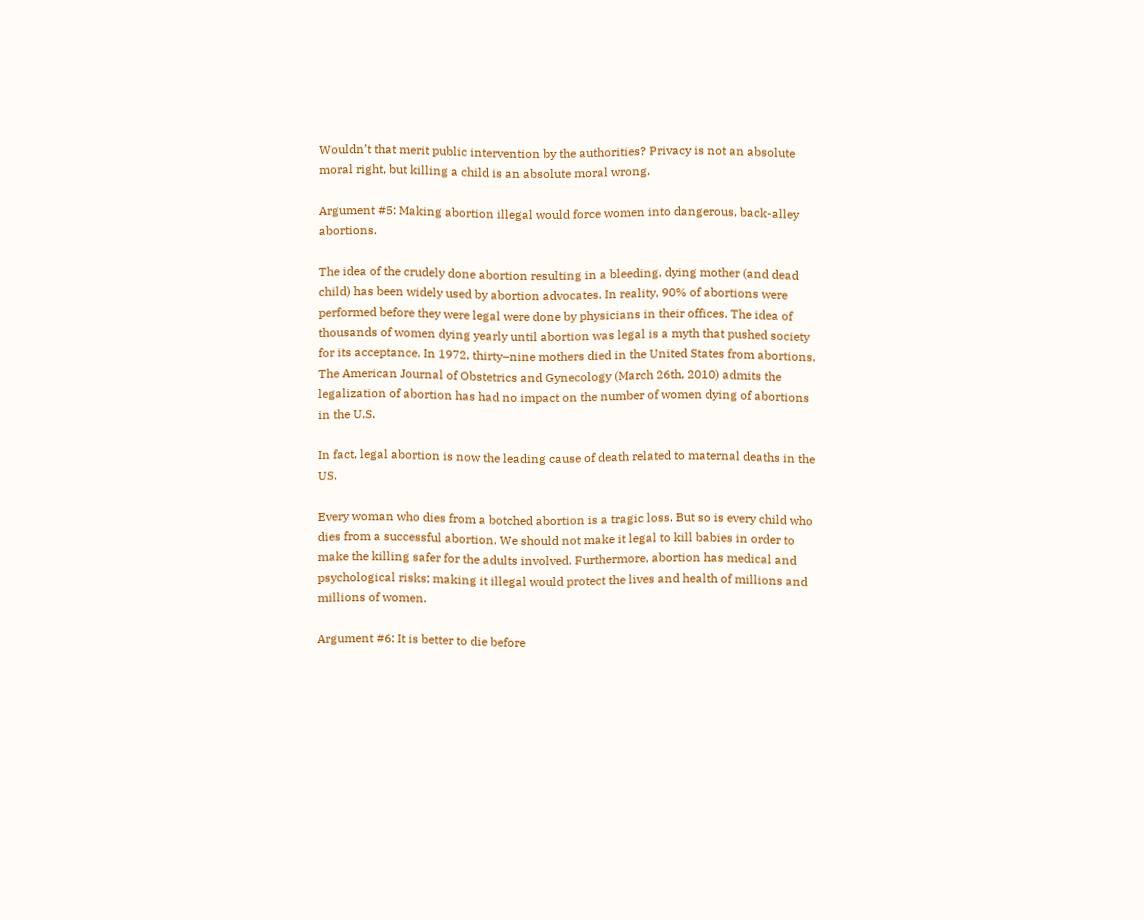Wouldn’t that merit public intervention by the authorities? Privacy is not an absolute moral right, but killing a child is an absolute moral wrong.

Argument #5: Making abortion illegal would force women into dangerous, back-alley abortions.

The idea of the crudely done abortion resulting in a bleeding, dying mother (and dead child) has been widely used by abortion advocates. In reality, 90% of abortions were performed before they were legal were done by physicians in their offices. The idea of thousands of women dying yearly until abortion was legal is a myth that pushed society for its acceptance. In 1972, thirty–nine mothers died in the United States from abortions. The American Journal of Obstetrics and Gynecology (March 26th, 2010) admits the legalization of abortion has had no impact on the number of women dying of abortions in the U.S.

In fact, legal abortion is now the leading cause of death related to maternal deaths in the US.

Every woman who dies from a botched abortion is a tragic loss. But so is every child who dies from a successful abortion. We should not make it legal to kill babies in order to make the killing safer for the adults involved. Furthermore, abortion has medical and psychological risks; making it illegal would protect the lives and health of millions and millions of women.

Argument #6: It is better to die before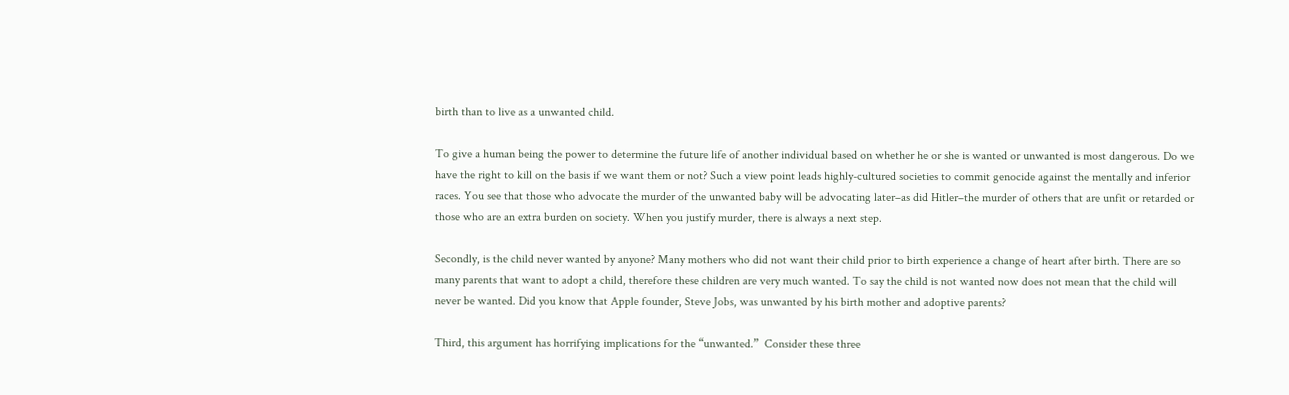birth than to live as a unwanted child.

To give a human being the power to determine the future life of another individual based on whether he or she is wanted or unwanted is most dangerous. Do we have the right to kill on the basis if we want them or not? Such a view point leads highly-cultured societies to commit genocide against the mentally and inferior races. You see that those who advocate the murder of the unwanted baby will be advocating later–as did Hitler–the murder of others that are unfit or retarded or those who are an extra burden on society. When you justify murder, there is always a next step.

Secondly, is the child never wanted by anyone? Many mothers who did not want their child prior to birth experience a change of heart after birth. There are so many parents that want to adopt a child, therefore these children are very much wanted. To say the child is not wanted now does not mean that the child will never be wanted. Did you know that Apple founder, Steve Jobs, was unwanted by his birth mother and adoptive parents?

Third, this argument has horrifying implications for the “unwanted.”  Consider these three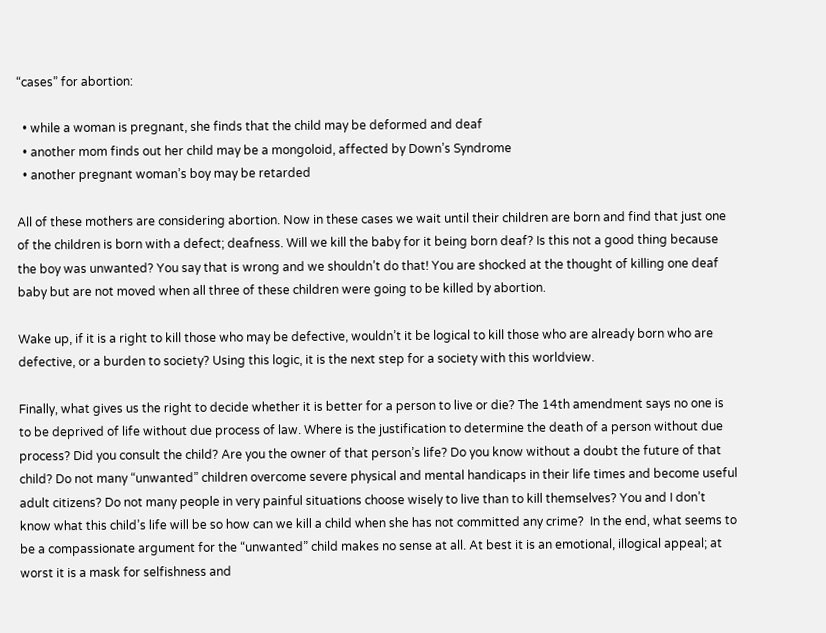“cases” for abortion:

  • while a woman is pregnant, she finds that the child may be deformed and deaf
  • another mom finds out her child may be a mongoloid, affected by Down’s Syndrome
  • another pregnant woman’s boy may be retarded

All of these mothers are considering abortion. Now in these cases we wait until their children are born and find that just one of the children is born with a defect; deafness. Will we kill the baby for it being born deaf? Is this not a good thing because the boy was unwanted? You say that is wrong and we shouldn’t do that! You are shocked at the thought of killing one deaf baby but are not moved when all three of these children were going to be killed by abortion.

Wake up, if it is a right to kill those who may be defective, wouldn’t it be logical to kill those who are already born who are defective, or a burden to society? Using this logic, it is the next step for a society with this worldview.

Finally, what gives us the right to decide whether it is better for a person to live or die? The 14th amendment says no one is to be deprived of life without due process of law. Where is the justification to determine the death of a person without due process? Did you consult the child? Are you the owner of that person’s life? Do you know without a doubt the future of that child? Do not many “unwanted” children overcome severe physical and mental handicaps in their life times and become useful adult citizens? Do not many people in very painful situations choose wisely to live than to kill themselves? You and I don’t know what this child’s life will be so how can we kill a child when she has not committed any crime?  In the end, what seems to be a compassionate argument for the “unwanted” child makes no sense at all. At best it is an emotional, illogical appeal; at worst it is a mask for selfishness and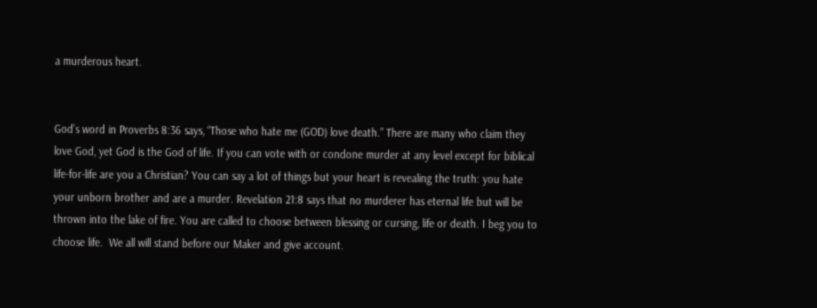a murderous heart.


God’s word in Proverbs 8:36 says, “Those who hate me (GOD) love death.” There are many who claim they love God, yet God is the God of life. If you can vote with or condone murder at any level except for biblical life-for-life are you a Christian? You can say a lot of things but your heart is revealing the truth: you hate your unborn brother and are a murder. Revelation 21:8 says that no murderer has eternal life but will be thrown into the lake of fire. You are called to choose between blessing or cursing, life or death. I beg you to choose life.  We all will stand before our Maker and give account.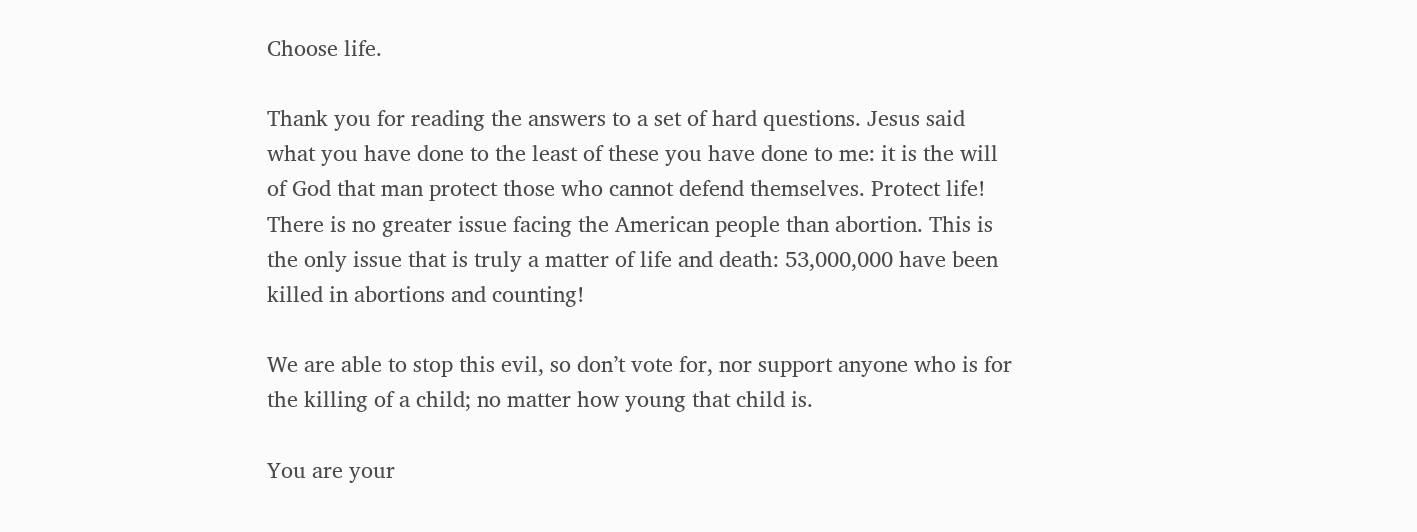Choose life.

Thank you for reading the answers to a set of hard questions. Jesus said what you have done to the least of these you have done to me: it is the will of God that man protect those who cannot defend themselves. Protect life! There is no greater issue facing the American people than abortion. This is the only issue that is truly a matter of life and death: 53,000,000 have been killed in abortions and counting!

We are able to stop this evil, so don’t vote for, nor support anyone who is for the killing of a child; no matter how young that child is.

You are your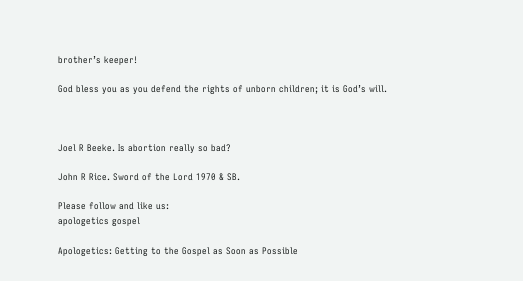brother’s keeper!

God bless you as you defend the rights of unborn children; it is God’s will.



Joel R Beeke. Is abortion really so bad?

John R Rice. Sword of the Lord 1970 & SB.

Please follow and like us:
apologetics gospel

Apologetics: Getting to the Gospel as Soon as Possible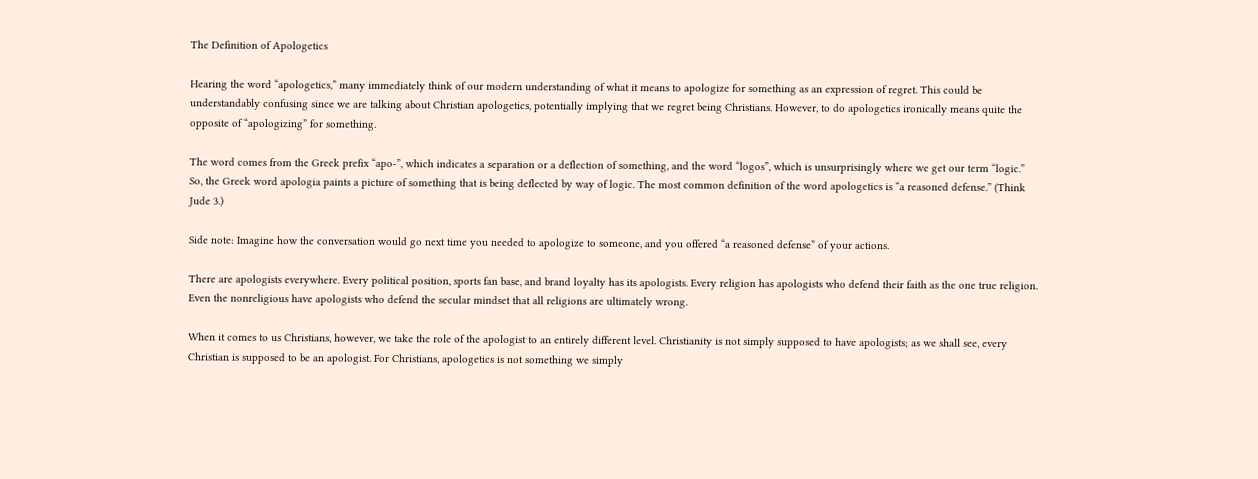The Definition of Apologetics

Hearing the word “apologetics,” many immediately think of our modern understanding of what it means to apologize for something as an expression of regret. This could be understandably confusing since we are talking about Christian apologetics, potentially implying that we regret being Christians. However, to do apologetics ironically means quite the opposite of “apologizing” for something.

The word comes from the Greek prefix “apo-”, which indicates a separation or a deflection of something, and the word “logos”, which is unsurprisingly where we get our term “logic.”  So, the Greek word apologia paints a picture of something that is being deflected by way of logic. The most common definition of the word apologetics is “a reasoned defense.” (Think Jude 3.)

Side note: Imagine how the conversation would go next time you needed to apologize to someone, and you offered “a reasoned defense” of your actions.

There are apologists everywhere. Every political position, sports fan base, and brand loyalty has its apologists. Every religion has apologists who defend their faith as the one true religion. Even the nonreligious have apologists who defend the secular mindset that all religions are ultimately wrong.

When it comes to us Christians, however, we take the role of the apologist to an entirely different level. Christianity is not simply supposed to have apologists; as we shall see, every Christian is supposed to be an apologist. For Christians, apologetics is not something we simply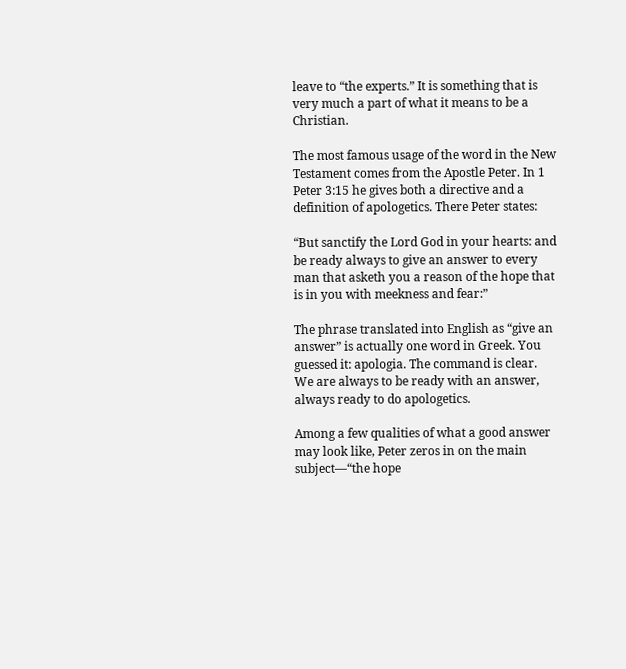leave to “the experts.” It is something that is very much a part of what it means to be a Christian.

The most famous usage of the word in the New Testament comes from the Apostle Peter. In 1 Peter 3:15 he gives both a directive and a definition of apologetics. There Peter states:

“But sanctify the Lord God in your hearts: and be ready always to give an answer to every man that asketh you a reason of the hope that is in you with meekness and fear:”

The phrase translated into English as “give an answer” is actually one word in Greek. You guessed it: apologia. The command is clear. We are always to be ready with an answer, always ready to do apologetics.

Among a few qualities of what a good answer may look like, Peter zeros in on the main subject—“the hope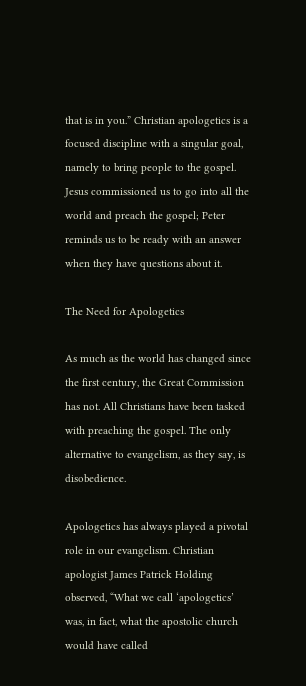that is in you.” Christian apologetics is a focused discipline with a singular goal, namely to bring people to the gospel. Jesus commissioned us to go into all the world and preach the gospel; Peter reminds us to be ready with an answer when they have questions about it.

The Need for Apologetics

As much as the world has changed since the first century, the Great Commission has not. All Christians have been tasked with preaching the gospel. The only alternative to evangelism, as they say, is disobedience.

Apologetics has always played a pivotal role in our evangelism. Christian apologist James Patrick Holding observed, “What we call ‘apologetics’ was, in fact, what the apostolic church would have called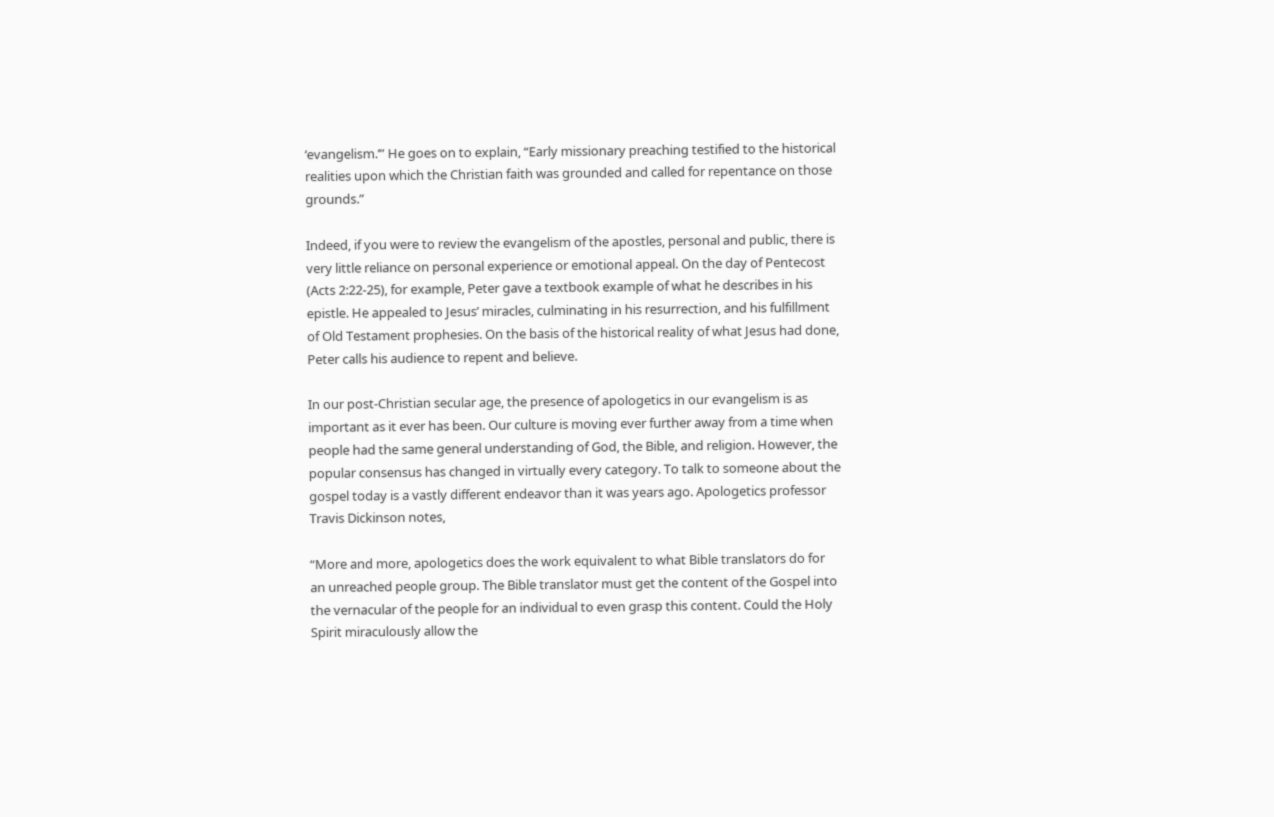‘evangelism.’” He goes on to explain, “Early missionary preaching testified to the historical realities upon which the Christian faith was grounded and called for repentance on those grounds.”

Indeed, if you were to review the evangelism of the apostles, personal and public, there is very little reliance on personal experience or emotional appeal. On the day of Pentecost (Acts 2:22-25), for example, Peter gave a textbook example of what he describes in his epistle. He appealed to Jesus’ miracles, culminating in his resurrection, and his fulfillment of Old Testament prophesies. On the basis of the historical reality of what Jesus had done, Peter calls his audience to repent and believe.

In our post-Christian secular age, the presence of apologetics in our evangelism is as important as it ever has been. Our culture is moving ever further away from a time when people had the same general understanding of God, the Bible, and religion. However, the popular consensus has changed in virtually every category. To talk to someone about the gospel today is a vastly different endeavor than it was years ago. Apologetics professor Travis Dickinson notes,

“More and more, apologetics does the work equivalent to what Bible translators do for an unreached people group. The Bible translator must get the content of the Gospel into the vernacular of the people for an individual to even grasp this content. Could the Holy Spirit miraculously allow the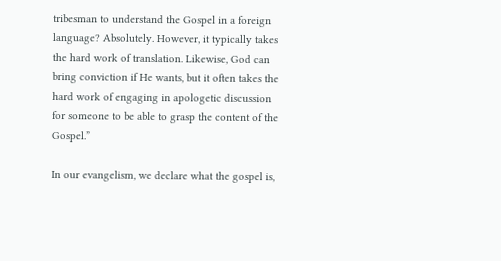tribesman to understand the Gospel in a foreign language? Absolutely. However, it typically takes the hard work of translation. Likewise, God can bring conviction if He wants, but it often takes the hard work of engaging in apologetic discussion for someone to be able to grasp the content of the Gospel.”

In our evangelism, we declare what the gospel is,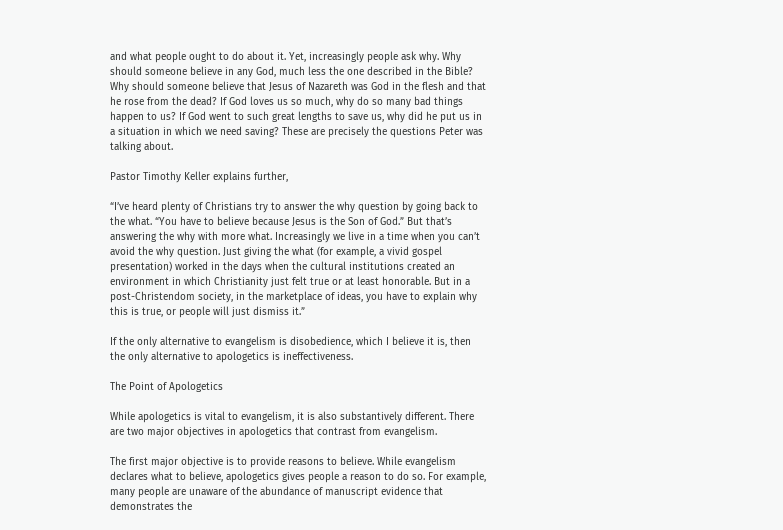and what people ought to do about it. Yet, increasingly people ask why. Why should someone believe in any God, much less the one described in the Bible? Why should someone believe that Jesus of Nazareth was God in the flesh and that he rose from the dead? If God loves us so much, why do so many bad things happen to us? If God went to such great lengths to save us, why did he put us in a situation in which we need saving? These are precisely the questions Peter was talking about.

Pastor Timothy Keller explains further,

“I’ve heard plenty of Christians try to answer the why question by going back to the what. “You have to believe because Jesus is the Son of God.” But that’s answering the why with more what. Increasingly we live in a time when you can’t avoid the why question. Just giving the what (for example, a vivid gospel presentation) worked in the days when the cultural institutions created an environment in which Christianity just felt true or at least honorable. But in a post-Christendom society, in the marketplace of ideas, you have to explain why this is true, or people will just dismiss it.”

If the only alternative to evangelism is disobedience, which I believe it is, then the only alternative to apologetics is ineffectiveness.

The Point of Apologetics

While apologetics is vital to evangelism, it is also substantively different. There are two major objectives in apologetics that contrast from evangelism.

The first major objective is to provide reasons to believe. While evangelism declares what to believe, apologetics gives people a reason to do so. For example, many people are unaware of the abundance of manuscript evidence that demonstrates the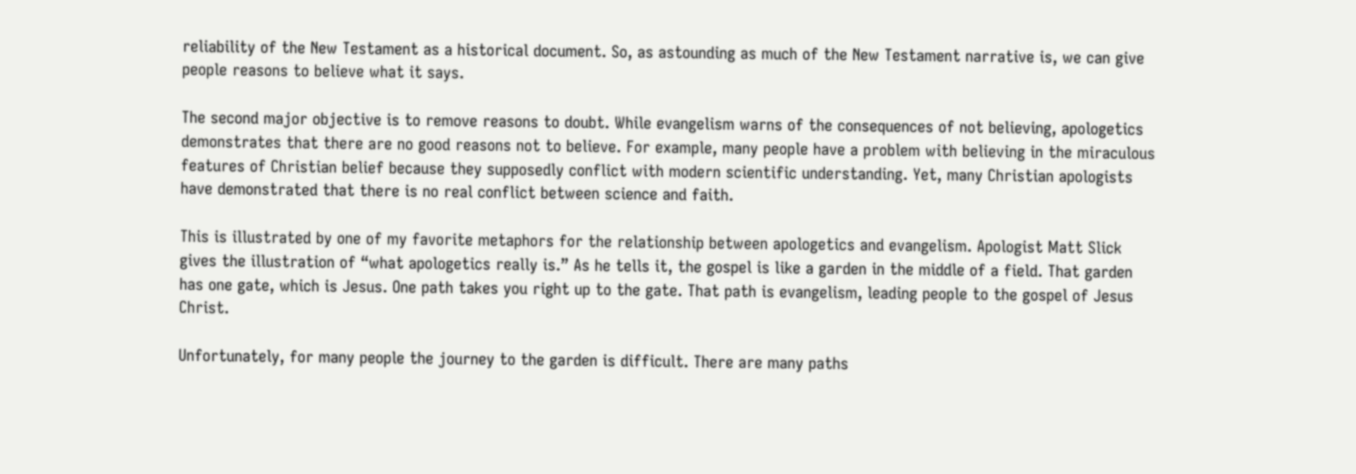reliability of the New Testament as a historical document. So, as astounding as much of the New Testament narrative is, we can give people reasons to believe what it says.

The second major objective is to remove reasons to doubt. While evangelism warns of the consequences of not believing, apologetics demonstrates that there are no good reasons not to believe. For example, many people have a problem with believing in the miraculous features of Christian belief because they supposedly conflict with modern scientific understanding. Yet, many Christian apologists have demonstrated that there is no real conflict between science and faith.

This is illustrated by one of my favorite metaphors for the relationship between apologetics and evangelism. Apologist Matt Slick gives the illustration of “what apologetics really is.” As he tells it, the gospel is like a garden in the middle of a field. That garden has one gate, which is Jesus. One path takes you right up to the gate. That path is evangelism, leading people to the gospel of Jesus Christ.

Unfortunately, for many people the journey to the garden is difficult. There are many paths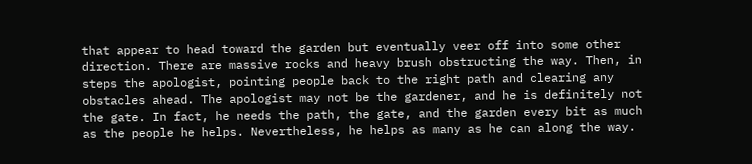that appear to head toward the garden but eventually veer off into some other direction. There are massive rocks and heavy brush obstructing the way. Then, in steps the apologist, pointing people back to the right path and clearing any obstacles ahead. The apologist may not be the gardener, and he is definitely not the gate. In fact, he needs the path, the gate, and the garden every bit as much as the people he helps. Nevertheless, he helps as many as he can along the way.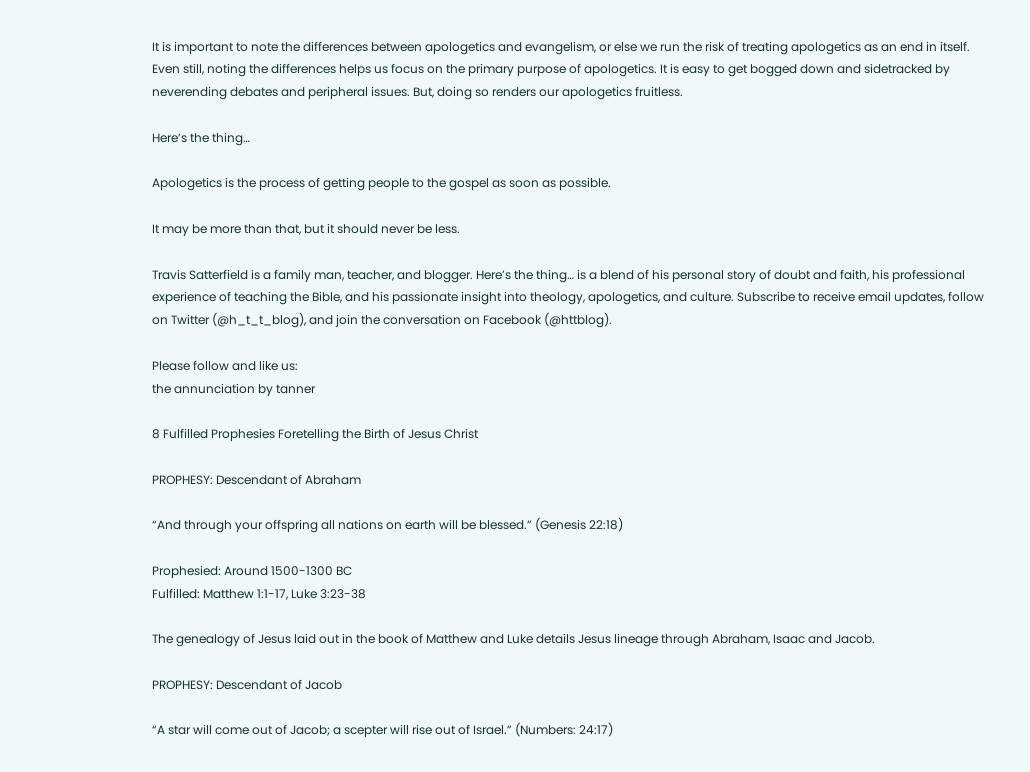It is important to note the differences between apologetics and evangelism, or else we run the risk of treating apologetics as an end in itself. Even still, noting the differences helps us focus on the primary purpose of apologetics. It is easy to get bogged down and sidetracked by neverending debates and peripheral issues. But, doing so renders our apologetics fruitless.

Here’s the thing…

Apologetics is the process of getting people to the gospel as soon as possible.

It may be more than that, but it should never be less.

Travis Satterfield is a family man, teacher, and blogger. Here’s the thing… is a blend of his personal story of doubt and faith, his professional experience of teaching the Bible, and his passionate insight into theology, apologetics, and culture. Subscribe to receive email updates, follow on Twitter (@h_t_t_blog), and join the conversation on Facebook (@httblog).

Please follow and like us:
the annunciation by tanner

8 Fulfilled Prophesies Foretelling the Birth of Jesus Christ

PROPHESY: Descendant of Abraham

“And through your offspring all nations on earth will be blessed.” (Genesis 22:18)

Prophesied: Around 1500-1300 BC
Fulfilled: Matthew 1:1-17, Luke 3:23-38

The genealogy of Jesus laid out in the book of Matthew and Luke details Jesus lineage through Abraham, Isaac and Jacob.

PROPHESY: Descendant of Jacob

“A star will come out of Jacob; a scepter will rise out of Israel.” (Numbers: 24:17)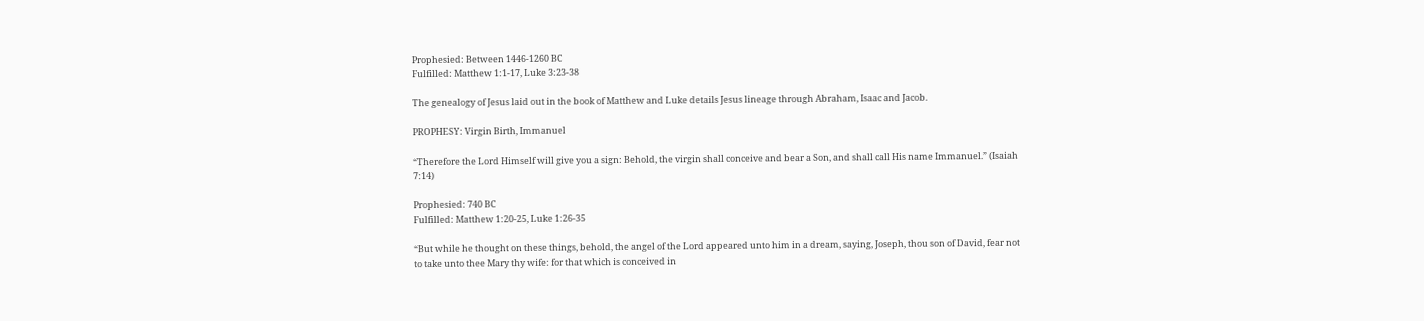Prophesied: Between 1446-1260 BC
Fulfilled: Matthew 1:1-17, Luke 3:23-38

The genealogy of Jesus laid out in the book of Matthew and Luke details Jesus lineage through Abraham, Isaac and Jacob.

PROPHESY: Virgin Birth, Immanuel

“Therefore the Lord Himself will give you a sign: Behold, the virgin shall conceive and bear a Son, and shall call His name Immanuel.” (Isaiah 7:14)

Prophesied: 740 BC
Fulfilled: Matthew 1:20-25, Luke 1:26-35

“But while he thought on these things, behold, the angel of the Lord appeared unto him in a dream, saying, Joseph, thou son of David, fear not to take unto thee Mary thy wife: for that which is conceived in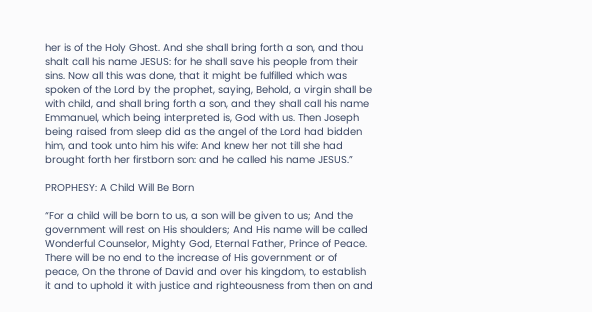her is of the Holy Ghost. And she shall bring forth a son, and thou shalt call his name JESUS: for he shall save his people from their sins. Now all this was done, that it might be fulfilled which was spoken of the Lord by the prophet, saying, Behold, a virgin shall be with child, and shall bring forth a son, and they shall call his name Emmanuel, which being interpreted is, God with us. Then Joseph being raised from sleep did as the angel of the Lord had bidden him, and took unto him his wife: And knew her not till she had brought forth her firstborn son: and he called his name JESUS.”

PROPHESY: A Child Will Be Born

“For a child will be born to us, a son will be given to us; And the government will rest on His shoulders; And His name will be called Wonderful Counselor, Mighty God, Eternal Father, Prince of Peace. There will be no end to the increase of His government or of peace, On the throne of David and over his kingdom, to establish it and to uphold it with justice and righteousness from then on and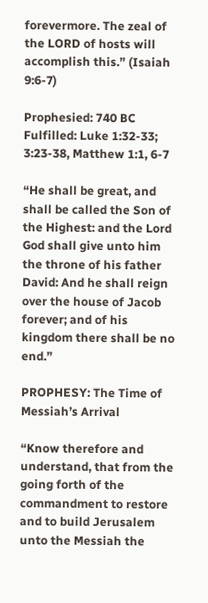forevermore. The zeal of the LORD of hosts will accomplish this.” (Isaiah 9:6-7)

Prophesied: 740 BC
Fulfilled: Luke 1:32-33; 3:23-38, Matthew 1:1, 6-7

“He shall be great, and shall be called the Son of the Highest: and the Lord God shall give unto him the throne of his father David: And he shall reign over the house of Jacob forever; and of his kingdom there shall be no end.”

PROPHESY: The Time of Messiah’s Arrival

“Know therefore and understand, that from the going forth of the commandment to restore and to build Jerusalem unto the Messiah the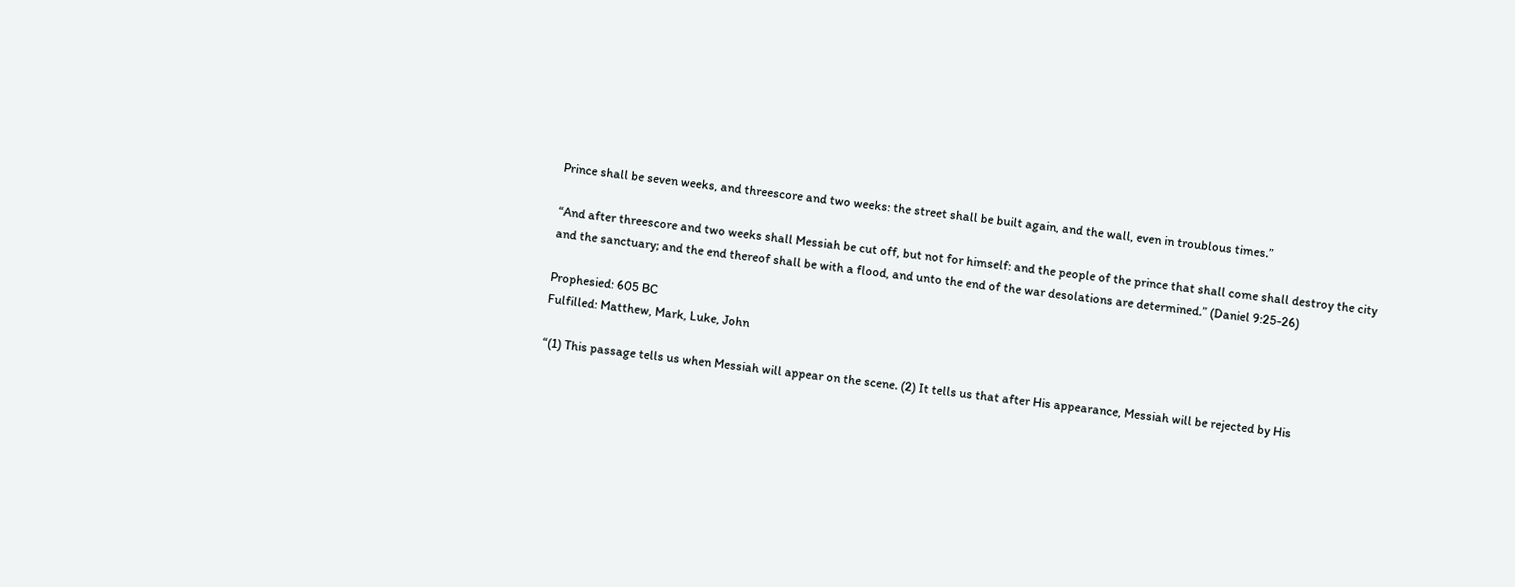Prince shall be seven weeks, and threescore and two weeks: the street shall be built again, and the wall, even in troublous times.”

“And after threescore and two weeks shall Messiah be cut off, but not for himself: and the people of the prince that shall come shall destroy the city and the sanctuary; and the end thereof shall be with a flood, and unto the end of the war desolations are determined.” (Daniel 9:25-26)

Prophesied: 605 BC
Fulfilled: Matthew, Mark, Luke, John

“(1) This passage tells us when Messiah will appear on the scene. (2) It tells us that after His appearance, Messiah will be rejected by His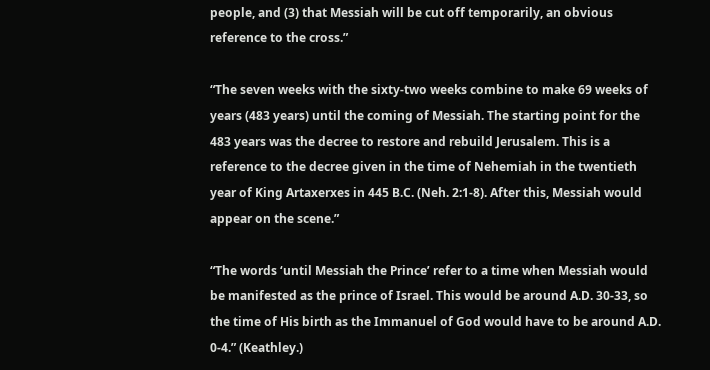people, and (3) that Messiah will be cut off temporarily, an obvious reference to the cross.”

“The seven weeks with the sixty-two weeks combine to make 69 weeks of years (483 years) until the coming of Messiah. The starting point for the 483 years was the decree to restore and rebuild Jerusalem. This is a reference to the decree given in the time of Nehemiah in the twentieth year of King Artaxerxes in 445 B.C. (Neh. 2:1-8). After this, Messiah would appear on the scene.”

“The words ‘until Messiah the Prince’ refer to a time when Messiah would be manifested as the prince of Israel. This would be around A.D. 30-33, so the time of His birth as the Immanuel of God would have to be around A.D. 0-4.” (Keathley.)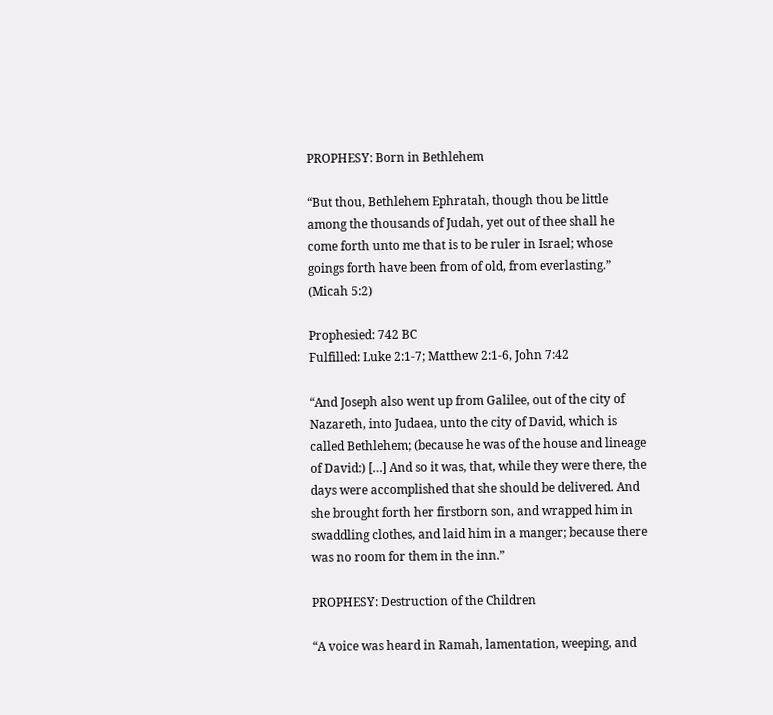PROPHESY: Born in Bethlehem

“But thou, Bethlehem Ephratah, though thou be little among the thousands of Judah, yet out of thee shall he come forth unto me that is to be ruler in Israel; whose goings forth have been from of old, from everlasting.” (Micah 5:2)

Prophesied: 742 BC
Fulfilled: Luke 2:1-7; Matthew 2:1-6, John 7:42

“And Joseph also went up from Galilee, out of the city of Nazareth, into Judaea, unto the city of David, which is called Bethlehem; (because he was of the house and lineage of David:) […] And so it was, that, while they were there, the days were accomplished that she should be delivered. And she brought forth her firstborn son, and wrapped him in swaddling clothes, and laid him in a manger; because there was no room for them in the inn.”

PROPHESY: Destruction of the Children

“A voice was heard in Ramah, lamentation, weeping, and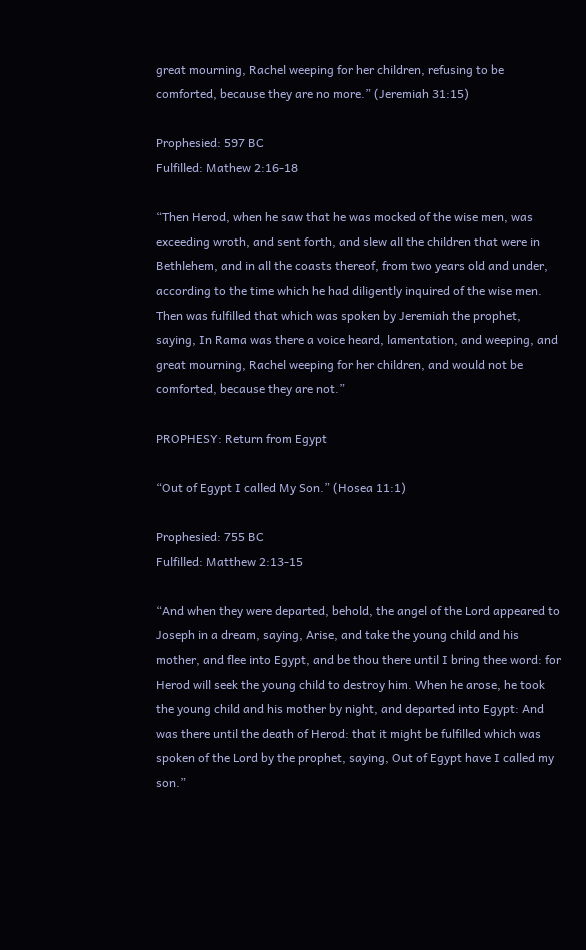great mourning, Rachel weeping for her children, refusing to be comforted, because they are no more.” (Jeremiah 31:15)

Prophesied: 597 BC
Fulfilled: Mathew 2:16-18

“Then Herod, when he saw that he was mocked of the wise men, was exceeding wroth, and sent forth, and slew all the children that were in Bethlehem, and in all the coasts thereof, from two years old and under, according to the time which he had diligently inquired of the wise men. Then was fulfilled that which was spoken by Jeremiah the prophet, saying, In Rama was there a voice heard, lamentation, and weeping, and great mourning, Rachel weeping for her children, and would not be comforted, because they are not.”

PROPHESY: Return from Egypt

“Out of Egypt I called My Son.” (Hosea 11:1)

Prophesied: 755 BC
Fulfilled: Matthew 2:13-15

“And when they were departed, behold, the angel of the Lord appeared to Joseph in a dream, saying, Arise, and take the young child and his mother, and flee into Egypt, and be thou there until I bring thee word: for Herod will seek the young child to destroy him. When he arose, he took the young child and his mother by night, and departed into Egypt: And was there until the death of Herod: that it might be fulfilled which was spoken of the Lord by the prophet, saying, Out of Egypt have I called my son.”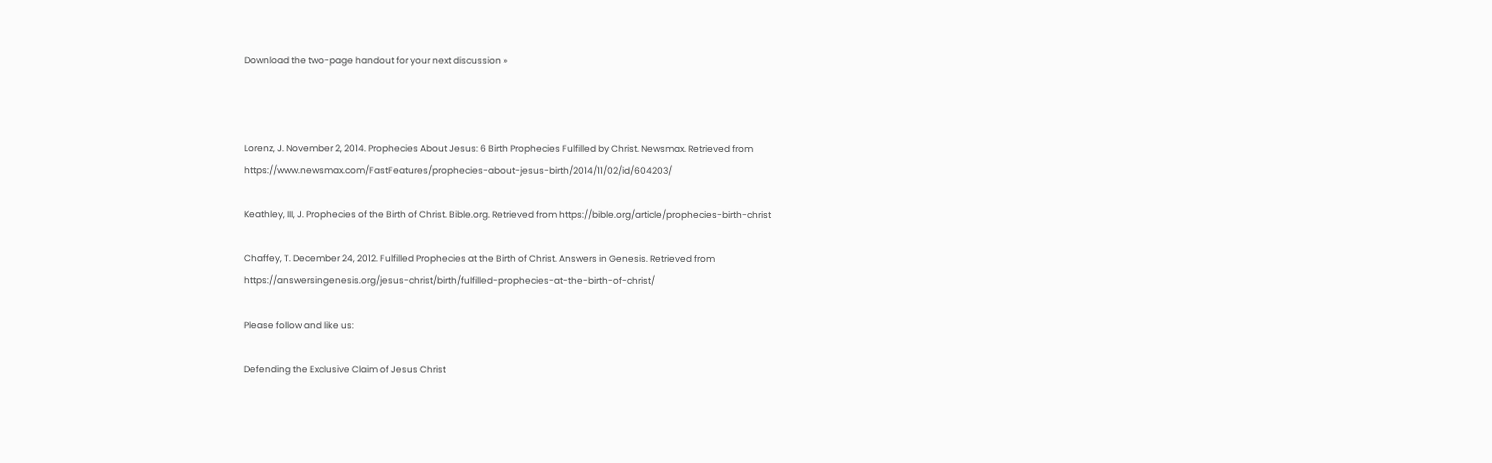Download the two-page handout for your next discussion »



Lorenz, J. November 2, 2014. Prophecies About Jesus: 6 Birth Prophecies Fulfilled by Christ. Newsmax. Retrieved from https://www.newsmax.com/FastFeatures/prophecies-about-jesus-birth/2014/11/02/id/604203/

Keathley, III, J. Prophecies of the Birth of Christ. Bible.org. Retrieved from https://bible.org/article/prophecies-birth-christ

Chaffey, T. December 24, 2012. Fulfilled Prophecies at the Birth of Christ. Answers in Genesis. Retrieved from https://answersingenesis.org/jesus-christ/birth/fulfilled-prophecies-at-the-birth-of-christ/

Please follow and like us:

Defending the Exclusive Claim of Jesus Christ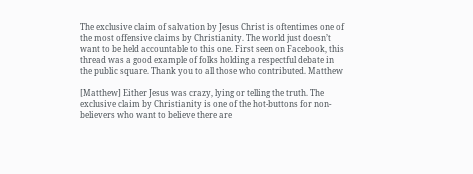The exclusive claim of salvation by Jesus Christ is oftentimes one of the most offensive claims by Christianity. The world just doesn’t want to be held accountable to this one. First seen on Facebook, this thread was a good example of folks holding a respectful debate in the public square. Thank you to all those who contributed. Matthew

[Matthew] Either Jesus was crazy, lying or telling the truth. The exclusive claim by Christianity is one of the hot-buttons for non-believers who want to believe there are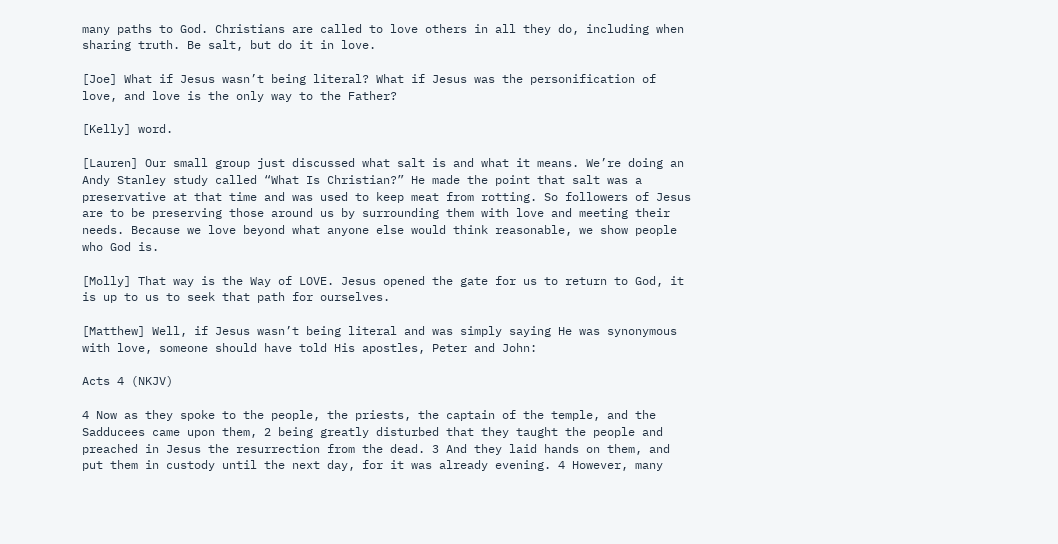many paths to God. Christians are called to love others in all they do, including when sharing truth. Be salt, but do it in love.

[Joe] What if Jesus wasn’t being literal? What if Jesus was the personification of love, and love is the only way to the Father?

[Kelly] word.

[Lauren] Our small group just discussed what salt is and what it means. We’re doing an Andy Stanley study called “What Is Christian?” He made the point that salt was a preservative at that time and was used to keep meat from rotting. So followers of Jesus are to be preserving those around us by surrounding them with love and meeting their needs. Because we love beyond what anyone else would think reasonable, we show people who God is.

[Molly] That way is the Way of LOVE. Jesus opened the gate for us to return to God, it is up to us to seek that path for ourselves.

[Matthew] Well, if Jesus wasn’t being literal and was simply saying He was synonymous with love, someone should have told His apostles, Peter and John:

Acts 4 (NKJV)

4 Now as they spoke to the people, the priests, the captain of the temple, and the Sadducees came upon them, 2 being greatly disturbed that they taught the people and preached in Jesus the resurrection from the dead. 3 And they laid hands on them, and put them in custody until the next day, for it was already evening. 4 However, many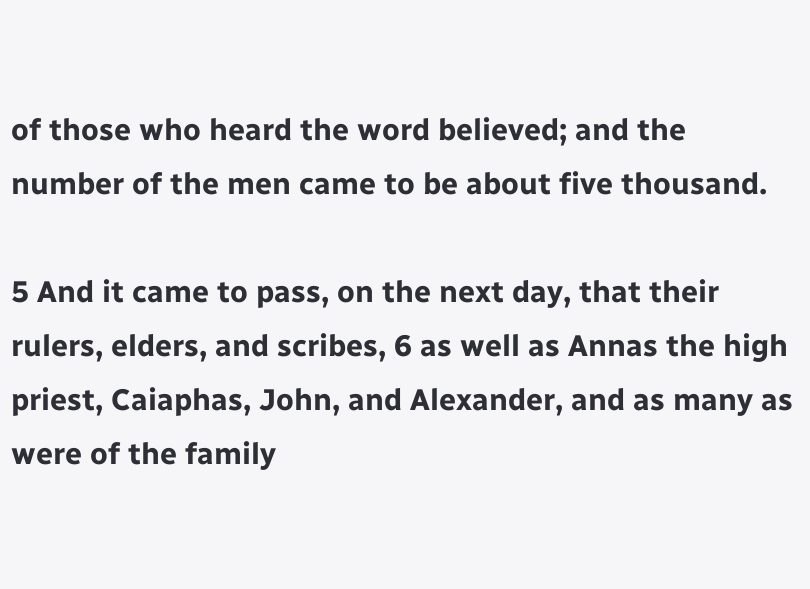of those who heard the word believed; and the number of the men came to be about five thousand.

5 And it came to pass, on the next day, that their rulers, elders, and scribes, 6 as well as Annas the high priest, Caiaphas, John, and Alexander, and as many as were of the family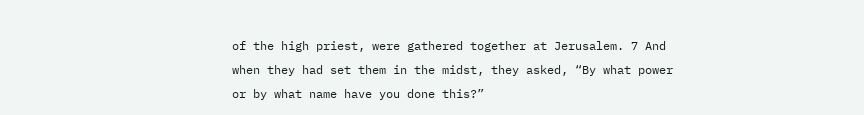of the high priest, were gathered together at Jerusalem. 7 And when they had set them in the midst, they asked, “By what power or by what name have you done this?”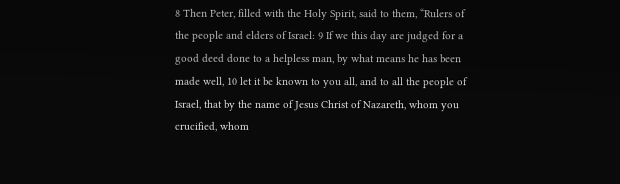8 Then Peter, filled with the Holy Spirit, said to them, “Rulers of the people and elders of Israel: 9 If we this day are judged for a good deed done to a helpless man, by what means he has been made well, 10 let it be known to you all, and to all the people of Israel, that by the name of Jesus Christ of Nazareth, whom you crucified, whom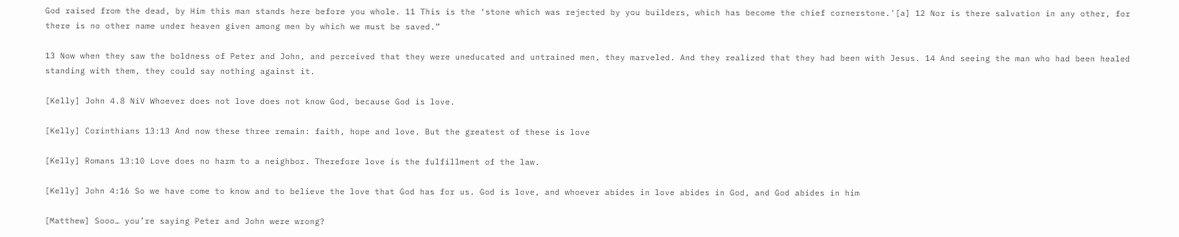God raised from the dead, by Him this man stands here before you whole. 11 This is the ‘stone which was rejected by you builders, which has become the chief cornerstone.'[a] 12 Nor is there salvation in any other, for there is no other name under heaven given among men by which we must be saved.”

13 Now when they saw the boldness of Peter and John, and perceived that they were uneducated and untrained men, they marveled. And they realized that they had been with Jesus. 14 And seeing the man who had been healed standing with them, they could say nothing against it.

[Kelly] John 4.8 NiV Whoever does not love does not know God, because God is love.

[Kelly] Corinthians 13:13 And now these three remain: faith, hope and love. But the greatest of these is love

[Kelly] Romans 13:10 Love does no harm to a neighbor. Therefore love is the fulfillment of the law.

[Kelly] John 4:16 So we have come to know and to believe the love that God has for us. God is love, and whoever abides in love abides in God, and God abides in him

[Matthew] Sooo… you’re saying Peter and John were wrong?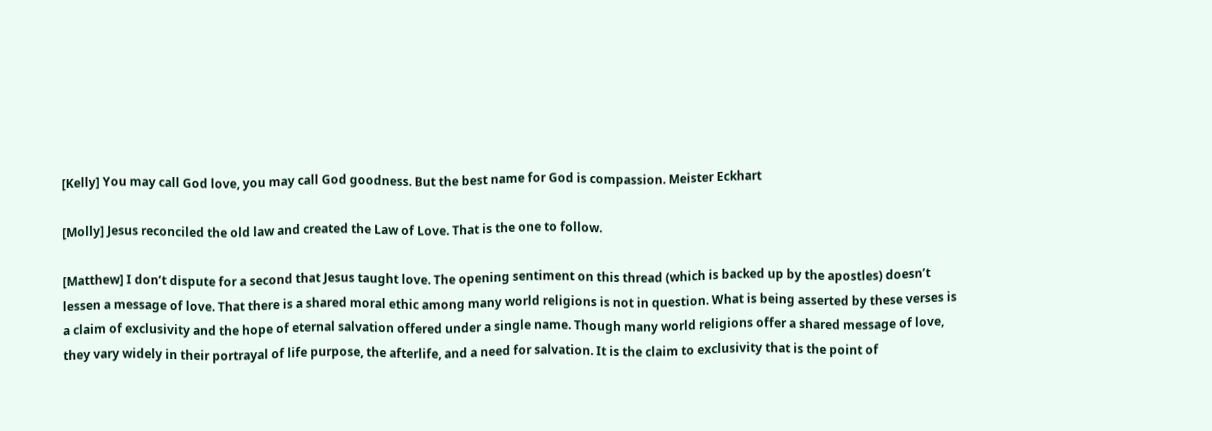[Kelly] You may call God love, you may call God goodness. But the best name for God is compassion. Meister Eckhart

[Molly] Jesus reconciled the old law and created the Law of Love. That is the one to follow.

[Matthew] I don’t dispute for a second that Jesus taught love. The opening sentiment on this thread (which is backed up by the apostles) doesn’t lessen a message of love. That there is a shared moral ethic among many world religions is not in question. What is being asserted by these verses is a claim of exclusivity and the hope of eternal salvation offered under a single name. Though many world religions offer a shared message of love, they vary widely in their portrayal of life purpose, the afterlife, and a need for salvation. It is the claim to exclusivity that is the point of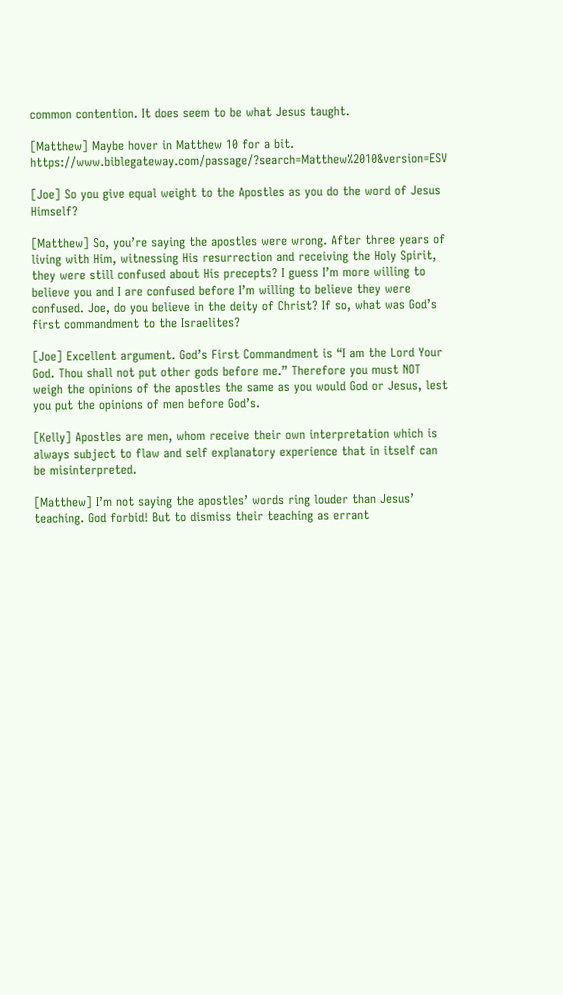common contention. It does seem to be what Jesus taught.

[Matthew] Maybe hover in Matthew 10 for a bit. https://www.biblegateway.com/passage/?search=Matthew%2010&version=ESV

[Joe] So you give equal weight to the Apostles as you do the word of Jesus Himself?

[Matthew] So, you’re saying the apostles were wrong. After three years of living with Him, witnessing His resurrection and receiving the Holy Spirit, they were still confused about His precepts? I guess I’m more willing to believe you and I are confused before I’m willing to believe they were confused. Joe, do you believe in the deity of Christ? If so, what was God’s first commandment to the Israelites?

[Joe] Excellent argument. God’s First Commandment is “I am the Lord Your God. Thou shall not put other gods before me.” Therefore you must NOT weigh the opinions of the apostles the same as you would God or Jesus, lest you put the opinions of men before God’s.

[Kelly] Apostles are men, whom receive their own interpretation which is always subject to flaw and self explanatory experience that in itself can be misinterpreted.

[Matthew] I’m not saying the apostles’ words ring louder than Jesus’ teaching. God forbid! But to dismiss their teaching as errant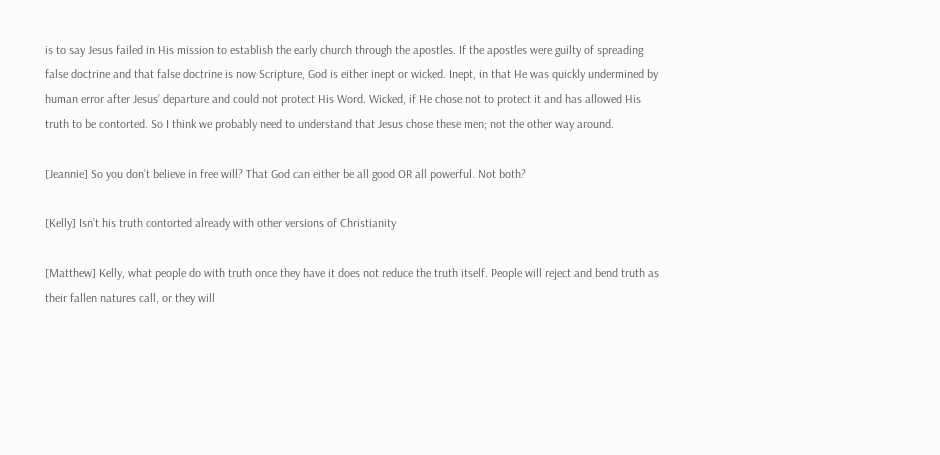is to say Jesus failed in His mission to establish the early church through the apostles. If the apostles were guilty of spreading false doctrine and that false doctrine is now Scripture, God is either inept or wicked. Inept, in that He was quickly undermined by human error after Jesus’ departure and could not protect His Word. Wicked, if He chose not to protect it and has allowed His truth to be contorted. So I think we probably need to understand that Jesus chose these men; not the other way around.

[Jeannie] So you don’t believe in free will? That God can either be all good OR all powerful. Not both?

[Kelly] Isn’t his truth contorted already with other versions of Christianity

[Matthew] Kelly, what people do with truth once they have it does not reduce the truth itself. People will reject and bend truth as their fallen natures call, or they will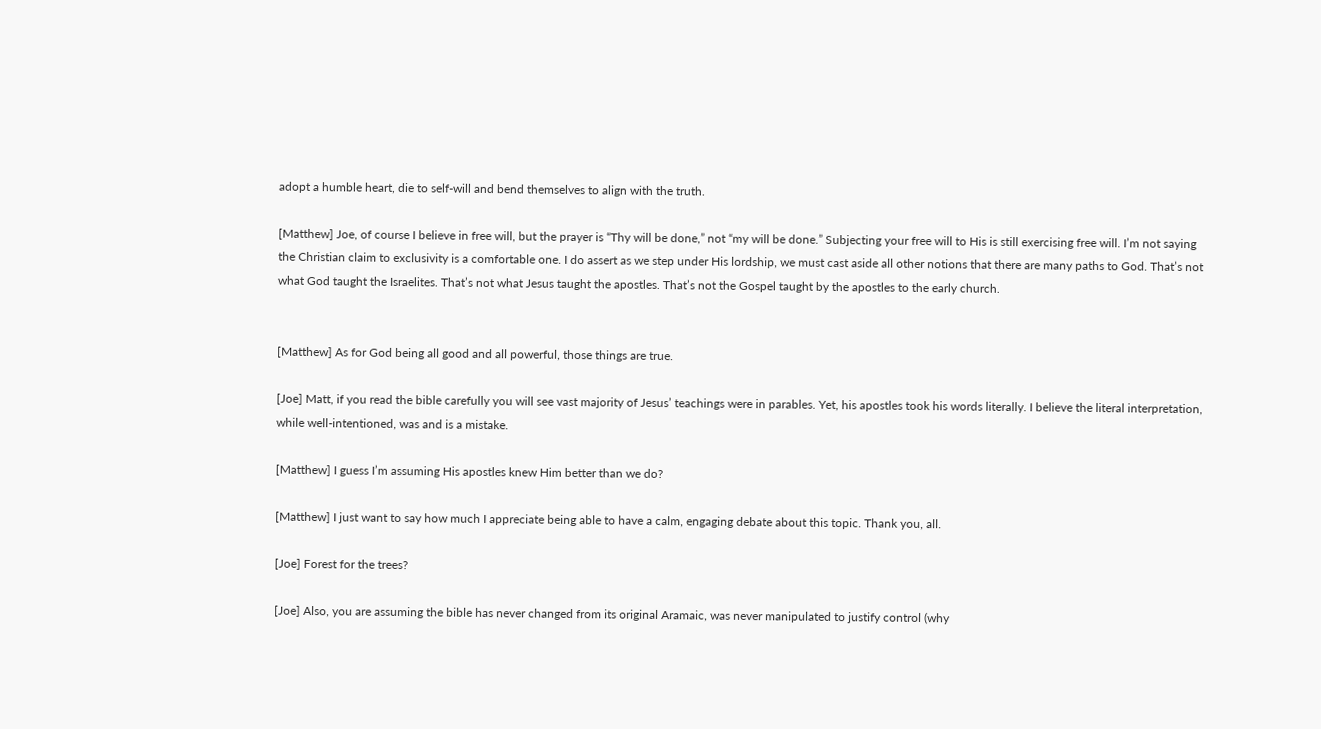adopt a humble heart, die to self-will and bend themselves to align with the truth.

[Matthew] Joe, of course I believe in free will, but the prayer is “Thy will be done,” not “my will be done.” Subjecting your free will to His is still exercising free will. I’m not saying the Christian claim to exclusivity is a comfortable one. I do assert as we step under His lordship, we must cast aside all other notions that there are many paths to God. That’s not what God taught the Israelites. That’s not what Jesus taught the apostles. That’s not the Gospel taught by the apostles to the early church.


[Matthew] As for God being all good and all powerful, those things are true.

[Joe] Matt, if you read the bible carefully you will see vast majority of Jesus’ teachings were in parables. Yet, his apostles took his words literally. I believe the literal interpretation, while well-intentioned, was and is a mistake.

[Matthew] I guess I’m assuming His apostles knew Him better than we do?

[Matthew] I just want to say how much I appreciate being able to have a calm, engaging debate about this topic. Thank you, all.

[Joe] Forest for the trees?

[Joe] Also, you are assuming the bible has never changed from its original Aramaic, was never manipulated to justify control (why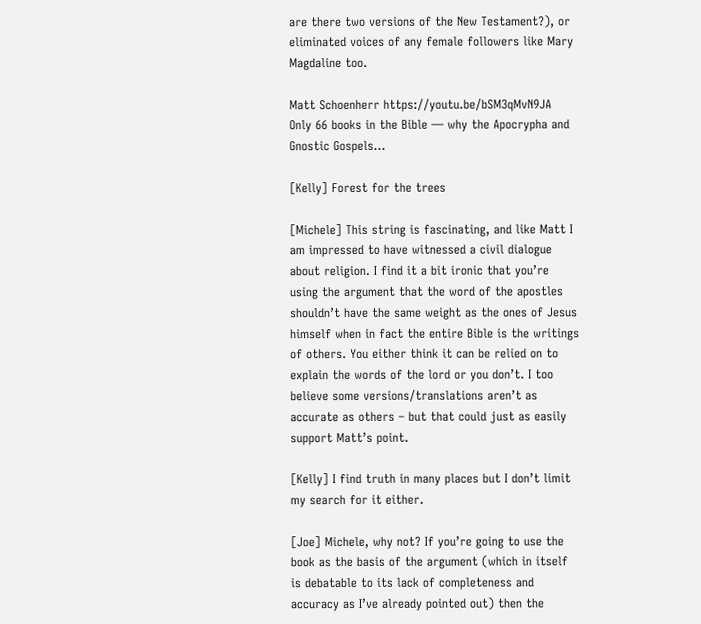are there two versions of the New Testament?), or eliminated voices of any female followers like Mary Magdaline too.

Matt Schoenherr https://youtu.be/bSM3qMvN9JA
Only 66 books in the Bible — why the Apocrypha and Gnostic Gospels…

[Kelly] Forest for the trees

[Michele] This string is fascinating, and like Matt I am impressed to have witnessed a civil dialogue about religion. I find it a bit ironic that you’re using the argument that the word of the apostles shouldn’t have the same weight as the ones of Jesus himself when in fact the entire Bible is the writings of others. You either think it can be relied on to explain the words of the lord or you don’t. I too believe some versions/translations aren’t as accurate as others – but that could just as easily support Matt’s point.

[Kelly] I find truth in many places but I don’t limit my search for it either.

[Joe] Michele, why not? If you’re going to use the book as the basis of the argument (which in itself is debatable to its lack of completeness and accuracy as I’ve already pointed out) then the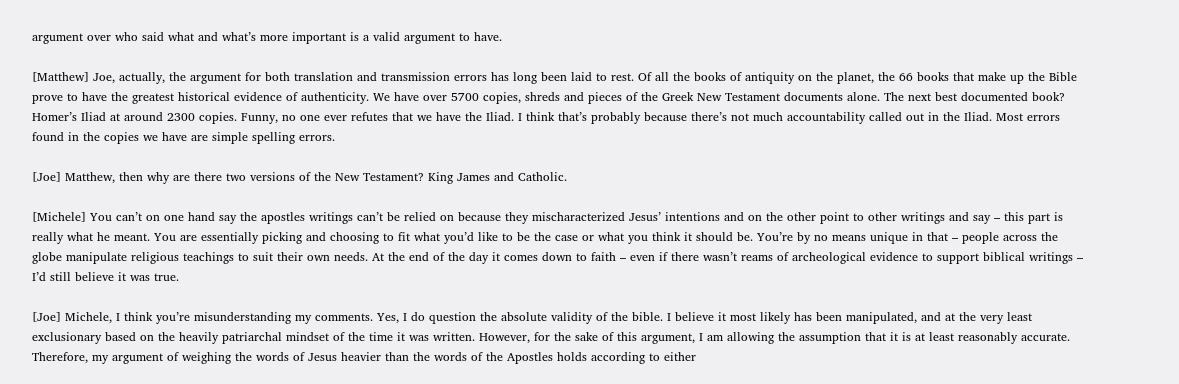argument over who said what and what’s more important is a valid argument to have.

[Matthew] Joe, actually, the argument for both translation and transmission errors has long been laid to rest. Of all the books of antiquity on the planet, the 66 books that make up the Bible prove to have the greatest historical evidence of authenticity. We have over 5700 copies, shreds and pieces of the Greek New Testament documents alone. The next best documented book? Homer’s Iliad at around 2300 copies. Funny, no one ever refutes that we have the Iliad. I think that’s probably because there’s not much accountability called out in the Iliad. Most errors found in the copies we have are simple spelling errors.

[Joe] Matthew, then why are there two versions of the New Testament? King James and Catholic.

[Michele] You can’t on one hand say the apostles writings can’t be relied on because they mischaracterized Jesus’ intentions and on the other point to other writings and say – this part is really what he meant. You are essentially picking and choosing to fit what you’d like to be the case or what you think it should be. You’re by no means unique in that – people across the globe manipulate religious teachings to suit their own needs. At the end of the day it comes down to faith – even if there wasn’t reams of archeological evidence to support biblical writings – I’d still believe it was true.

[Joe] Michele, I think you’re misunderstanding my comments. Yes, I do question the absolute validity of the bible. I believe it most likely has been manipulated, and at the very least exclusionary based on the heavily patriarchal mindset of the time it was written. However, for the sake of this argument, I am allowing the assumption that it is at least reasonably accurate. Therefore, my argument of weighing the words of Jesus heavier than the words of the Apostles holds according to either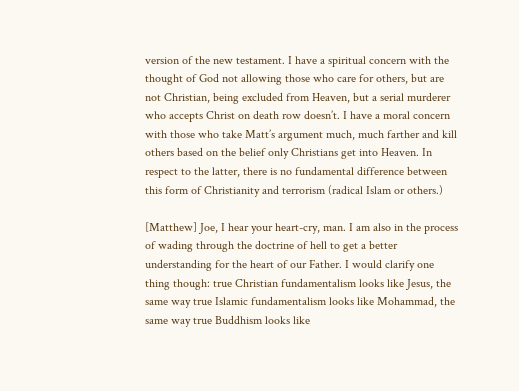version of the new testament. I have a spiritual concern with the thought of God not allowing those who care for others, but are not Christian, being excluded from Heaven, but a serial murderer who accepts Christ on death row doesn’t. I have a moral concern with those who take Matt’s argument much, much farther and kill others based on the belief only Christians get into Heaven. In respect to the latter, there is no fundamental difference between this form of Christianity and terrorism (radical Islam or others.)

[Matthew] Joe, I hear your heart-cry, man. I am also in the process of wading through the doctrine of hell to get a better understanding for the heart of our Father. I would clarify one thing though: true Christian fundamentalism looks like Jesus, the same way true Islamic fundamentalism looks like Mohammad, the same way true Buddhism looks like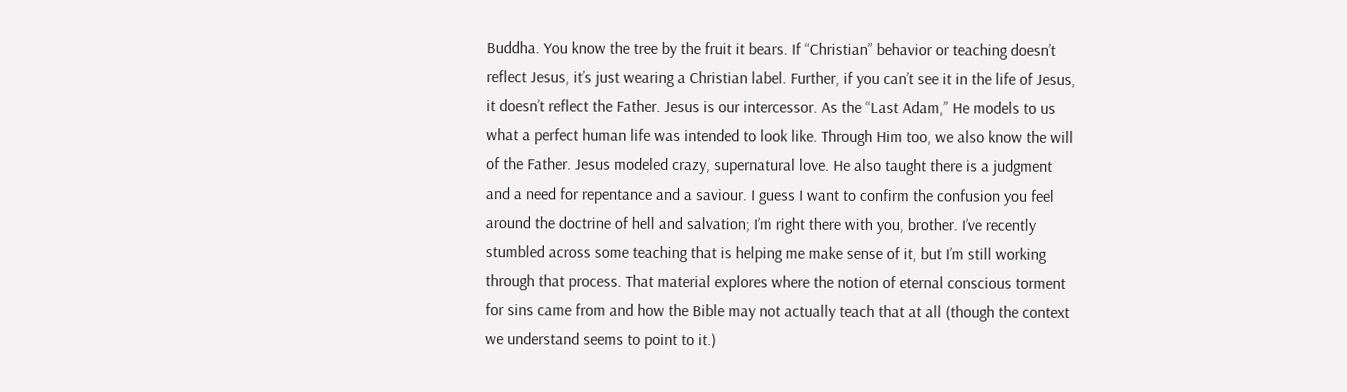Buddha. You know the tree by the fruit it bears. If “Christian” behavior or teaching doesn’t reflect Jesus, it’s just wearing a Christian label. Further, if you can’t see it in the life of Jesus, it doesn’t reflect the Father. Jesus is our intercessor. As the “Last Adam,” He models to us what a perfect human life was intended to look like. Through Him too, we also know the will of the Father. Jesus modeled crazy, supernatural love. He also taught there is a judgment and a need for repentance and a saviour. I guess I want to confirm the confusion you feel around the doctrine of hell and salvation; I’m right there with you, brother. I’ve recently stumbled across some teaching that is helping me make sense of it, but I’m still working through that process. That material explores where the notion of eternal conscious torment for sins came from and how the Bible may not actually teach that at all (though the context we understand seems to point to it.)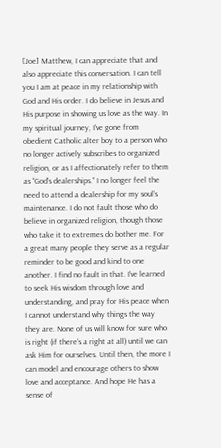[Joe] Matthew, I can appreciate that and also appreciate this conversation. I can tell you I am at peace in my relationship with God and His order. I do believe in Jesus and His purpose in showing us love as the way. In my spiritual journey, I’ve gone from obedient Catholic alter boy to a person who no longer actively subscribes to organized religion, or as I affectionately refer to them as “God’s dealerships.” I no longer feel the need to attend a dealership for my soul’s maintenance. I do not fault those who do believe in organized religion, though those who take it to extremes do bother me. For a great many people they serve as a regular reminder to be good and kind to one another. I find no fault in that. I’ve learned to seek His wisdom through love and understanding, and pray for His peace when I cannot understand why things the way they are. None of us will know for sure who is right (if there’s a right at all) until we can ask Him for ourselves. Until then, the more I can model and encourage others to show love and acceptance. And hope He has a sense of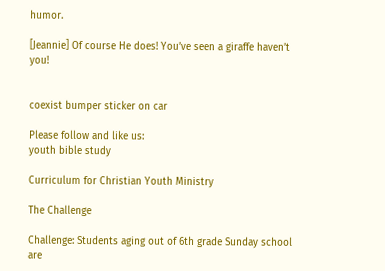humor.

[Jeannie] Of course He does! You’ve seen a giraffe haven’t you!


coexist bumper sticker on car

Please follow and like us:
youth bible study

Curriculum for Christian Youth Ministry

The Challenge

Challenge: Students aging out of 6th grade Sunday school are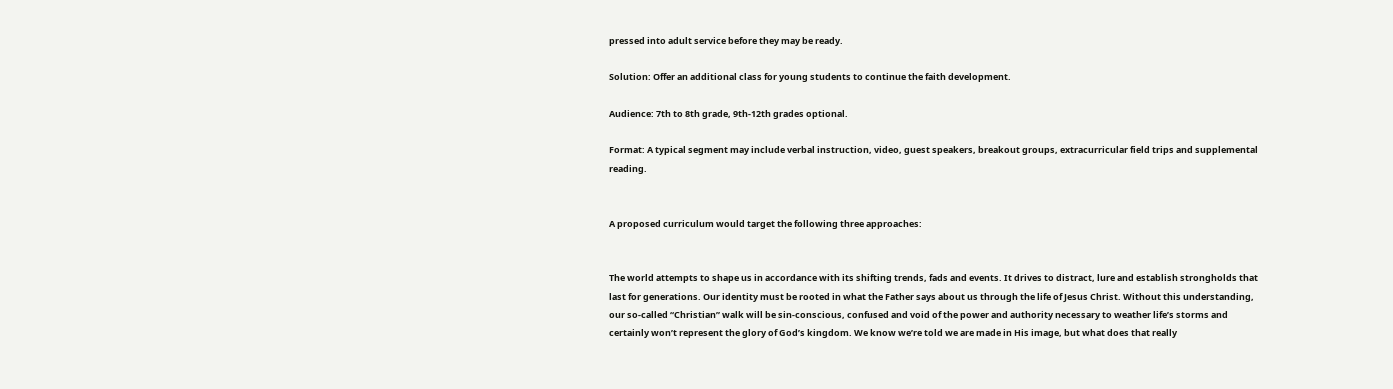pressed into adult service before they may be ready.

Solution: Offer an additional class for young students to continue the faith development.

Audience: 7th to 8th grade, 9th-12th grades optional.

Format: A typical segment may include verbal instruction, video, guest speakers, breakout groups, extracurricular field trips and supplemental reading.


A proposed curriculum would target the following three approaches:


The world attempts to shape us in accordance with its shifting trends, fads and events. It drives to distract, lure and establish strongholds that last for generations. Our identity must be rooted in what the Father says about us through the life of Jesus Christ. Without this understanding, our so-called “Christian” walk will be sin-conscious, confused and void of the power and authority necessary to weather life’s storms and certainly won’t represent the glory of God’s kingdom. We know we’re told we are made in His image, but what does that really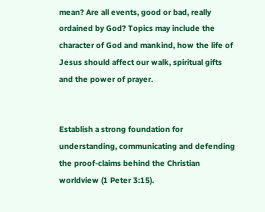mean? Are all events, good or bad, really ordained by God? Topics may include the character of God and mankind, how the life of Jesus should affect our walk, spiritual gifts and the power of prayer.


Establish a strong foundation for understanding, communicating and defending the proof-claims behind the Christian worldview (1 Peter 3:15).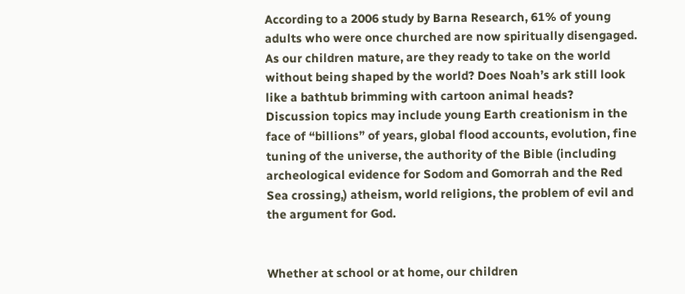According to a 2006 study by Barna Research, 61% of young adults who were once churched are now spiritually disengaged. As our children mature, are they ready to take on the world without being shaped by the world? Does Noah’s ark still look like a bathtub brimming with cartoon animal heads? Discussion topics may include young Earth creationism in the face of “billions” of years, global flood accounts, evolution, fine tuning of the universe, the authority of the Bible (including archeological evidence for Sodom and Gomorrah and the Red Sea crossing,) atheism, world religions, the problem of evil and the argument for God.


Whether at school or at home, our children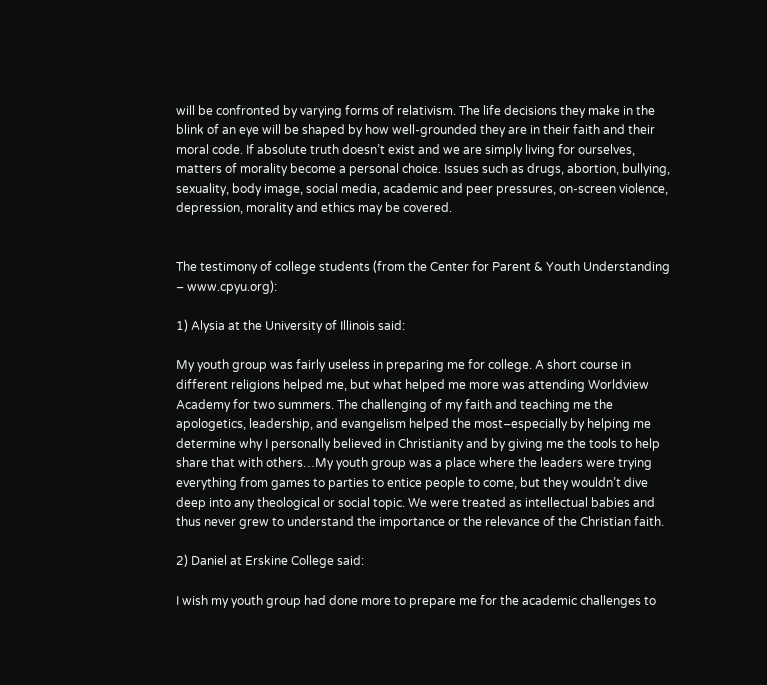will be confronted by varying forms of relativism. The life decisions they make in the blink of an eye will be shaped by how well-grounded they are in their faith and their moral code. If absolute truth doesn’t exist and we are simply living for ourselves, matters of morality become a personal choice. Issues such as drugs, abortion, bullying, sexuality, body image, social media, academic and peer pressures, on-screen violence, depression, morality and ethics may be covered.


The testimony of college students (from the Center for Parent & Youth Understanding – www.cpyu.org):

1) Alysia at the University of Illinois said:

My youth group was fairly useless in preparing me for college. A short course in different religions helped me, but what helped me more was attending Worldview Academy for two summers. The challenging of my faith and teaching me the apologetics, leadership, and evangelism helped the most–especially by helping me determine why I personally believed in Christianity and by giving me the tools to help share that with others…My youth group was a place where the leaders were trying everything from games to parties to entice people to come, but they wouldn’t dive deep into any theological or social topic. We were treated as intellectual babies and thus never grew to understand the importance or the relevance of the Christian faith.

2) Daniel at Erskine College said:

I wish my youth group had done more to prepare me for the academic challenges to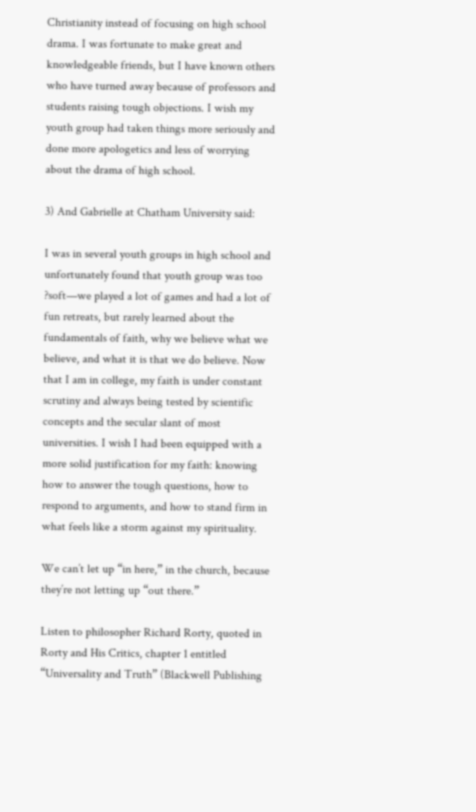Christianity instead of focusing on high school drama. I was fortunate to make great and knowledgeable friends, but I have known others who have turned away because of professors and students raising tough objections. I wish my youth group had taken things more seriously and done more apologetics and less of worrying about the drama of high school.

3) And Gabrielle at Chatham University said:

I was in several youth groups in high school and unfortunately found that youth group was too ?soft—we played a lot of games and had a lot of fun retreats, but rarely learned about the fundamentals of faith, why we believe what we believe, and what it is that we do believe. Now that I am in college, my faith is under constant scrutiny and always being tested by scientific concepts and the secular slant of most universities. I wish I had been equipped with a more solid justification for my faith: knowing how to answer the tough questions, how to respond to arguments, and how to stand firm in what feels like a storm against my spirituality.

We can’t let up “in here,” in the church, because they’re not letting up “out there.”

Listen to philosopher Richard Rorty, quoted in Rorty and His Critics, chapter 1 entitled “Universality and Truth” (Blackwell Publishing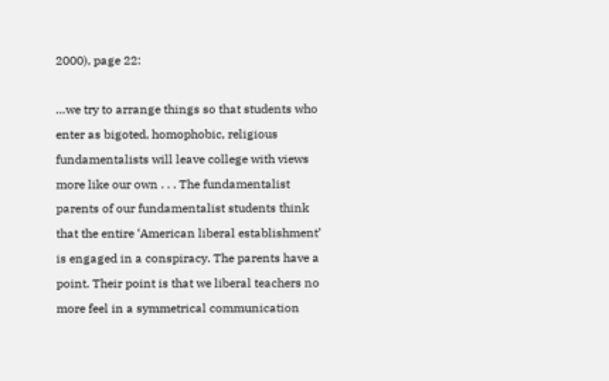2000), page 22:

…we try to arrange things so that students who enter as bigoted, homophobic, religious fundamentalists will leave college with views more like our own . . . The fundamentalist parents of our fundamentalist students think that the entire ‘American liberal establishment’ is engaged in a conspiracy. The parents have a point. Their point is that we liberal teachers no more feel in a symmetrical communication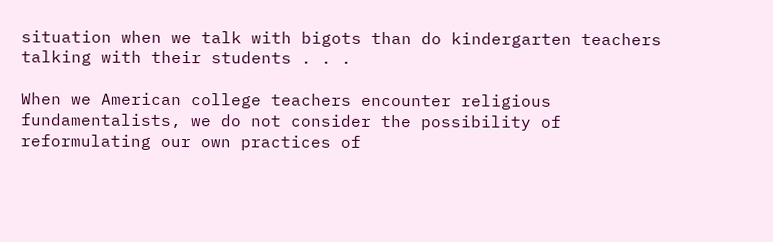situation when we talk with bigots than do kindergarten teachers talking with their students . . .

When we American college teachers encounter religious fundamentalists, we do not consider the possibility of reformulating our own practices of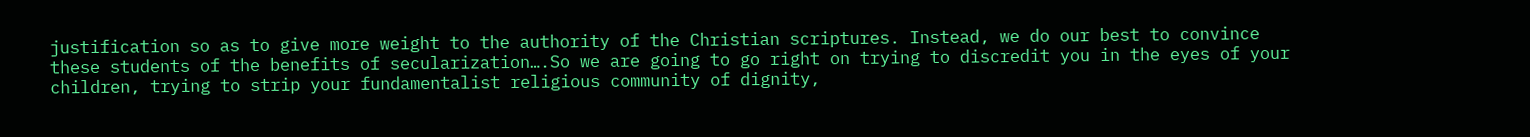justification so as to give more weight to the authority of the Christian scriptures. Instead, we do our best to convince these students of the benefits of secularization….So we are going to go right on trying to discredit you in the eyes of your children, trying to strip your fundamentalist religious community of dignity,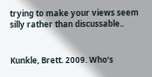trying to make your views seem silly rather than discussable..


Kunkle, Brett. 2009. Who‘s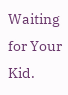Waiting for Your Kid.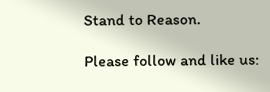Stand to Reason.

Please follow and like us: